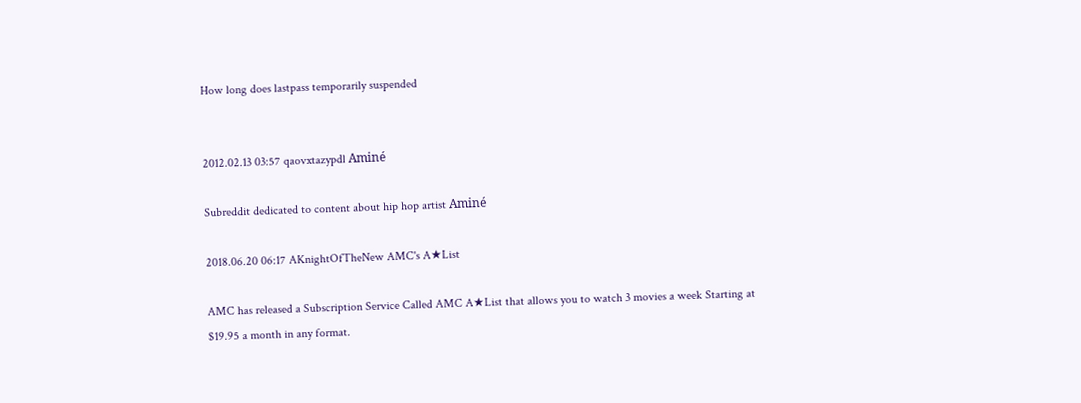How long does lastpass temporarily suspended


2012.02.13 03:57 qaovxtazypdl Aminé

Subreddit dedicated to content about hip hop artist Aminé

2018.06.20 06:17 AKnightOfTheNew AMC's A★List

AMC has released a Subscription Service Called AMC A★List that allows you to watch 3 movies a week Starting at $19.95 a month in any format.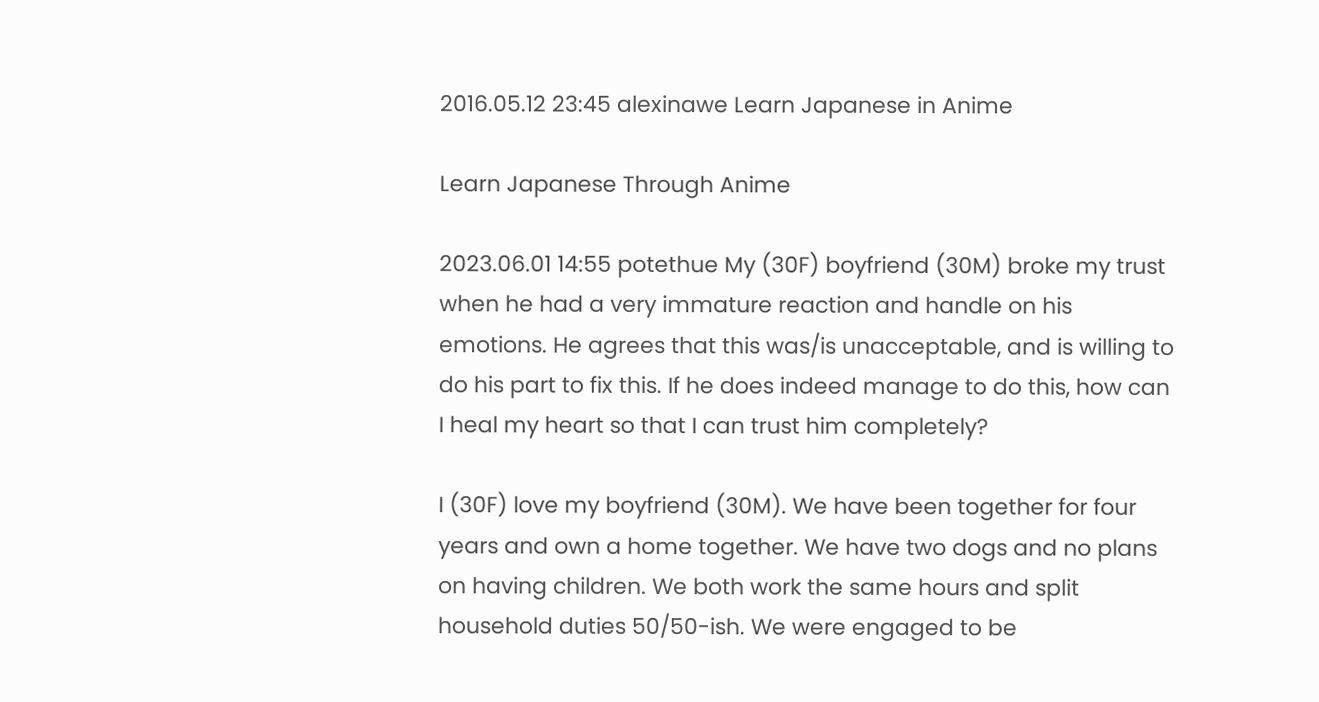2016.05.12 23:45 alexinawe Learn Japanese in Anime

Learn Japanese Through Anime

2023.06.01 14:55 potethue My (30F) boyfriend (30M) broke my trust when he had a very immature reaction and handle on his emotions. He agrees that this was/is unacceptable, and is willing to do his part to fix this. If he does indeed manage to do this, how can I heal my heart so that I can trust him completely?

I (30F) love my boyfriend (30M). We have been together for four years and own a home together. We have two dogs and no plans on having children. We both work the same hours and split household duties 50/50-ish. We were engaged to be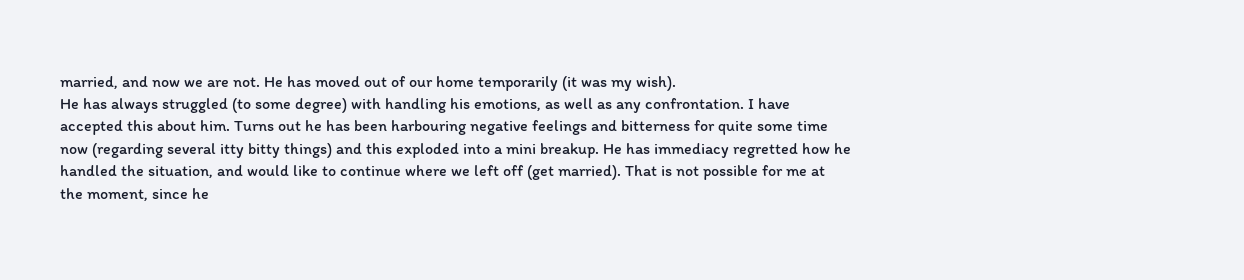married, and now we are not. He has moved out of our home temporarily (it was my wish).
He has always struggled (to some degree) with handling his emotions, as well as any confrontation. I have accepted this about him. Turns out he has been harbouring negative feelings and bitterness for quite some time now (regarding several itty bitty things) and this exploded into a mini breakup. He has immediacy regretted how he handled the situation, and would like to continue where we left off (get married). That is not possible for me at the moment, since he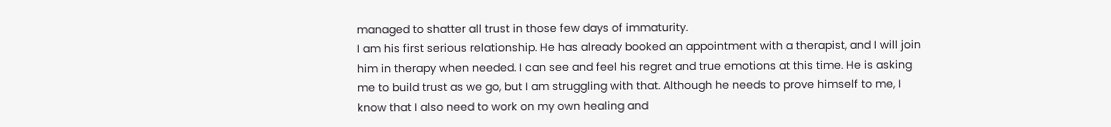managed to shatter all trust in those few days of immaturity.
I am his first serious relationship. He has already booked an appointment with a therapist, and I will join him in therapy when needed. I can see and feel his regret and true emotions at this time. He is asking me to build trust as we go, but I am struggling with that. Although he needs to prove himself to me, I know that I also need to work on my own healing and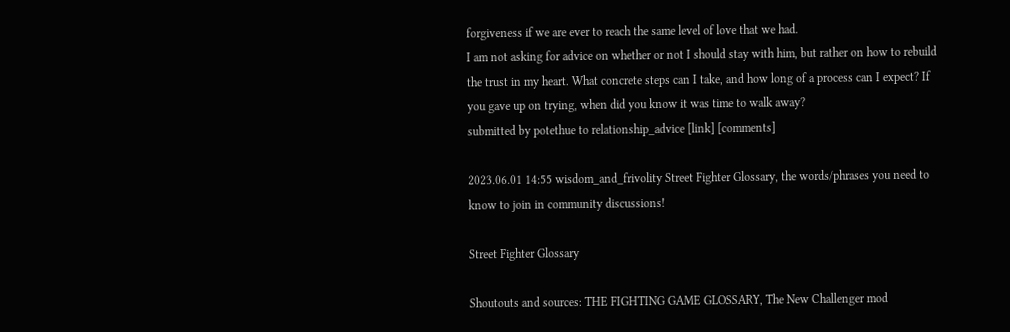forgiveness if we are ever to reach the same level of love that we had.
I am not asking for advice on whether or not I should stay with him, but rather on how to rebuild the trust in my heart. What concrete steps can I take, and how long of a process can I expect? If you gave up on trying, when did you know it was time to walk away?
submitted by potethue to relationship_advice [link] [comments]

2023.06.01 14:55 wisdom_and_frivolity Street Fighter Glossary, the words/phrases you need to know to join in community discussions!

Street Fighter Glossary

Shoutouts and sources: THE FIGHTING GAME GLOSSARY, The New Challenger mod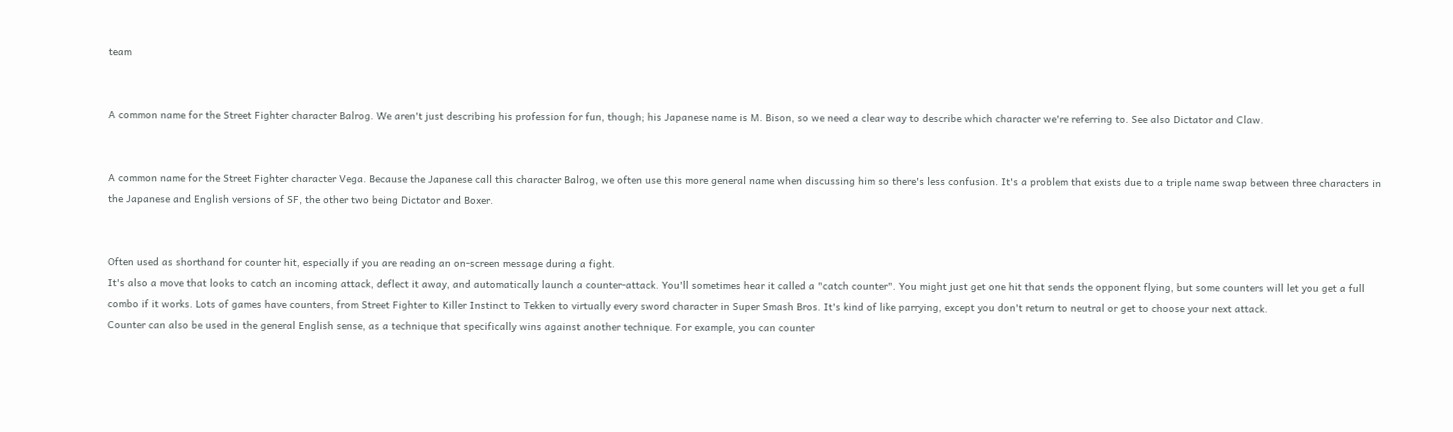team


A common name for the Street Fighter character Balrog. We aren't just describing his profession for fun, though; his Japanese name is M. Bison, so we need a clear way to describe which character we're referring to. See also Dictator and Claw.


A common name for the Street Fighter character Vega. Because the Japanese call this character Balrog, we often use this more general name when discussing him so there's less confusion. It's a problem that exists due to a triple name swap between three characters in the Japanese and English versions of SF, the other two being Dictator and Boxer.


Often used as shorthand for counter hit, especially if you are reading an on-screen message during a fight.
It's also a move that looks to catch an incoming attack, deflect it away, and automatically launch a counter-attack. You'll sometimes hear it called a "catch counter". You might just get one hit that sends the opponent flying, but some counters will let you get a full combo if it works. Lots of games have counters, from Street Fighter to Killer Instinct to Tekken to virtually every sword character in Super Smash Bros. It's kind of like parrying, except you don't return to neutral or get to choose your next attack.
Counter can also be used in the general English sense, as a technique that specifically wins against another technique. For example, you can counter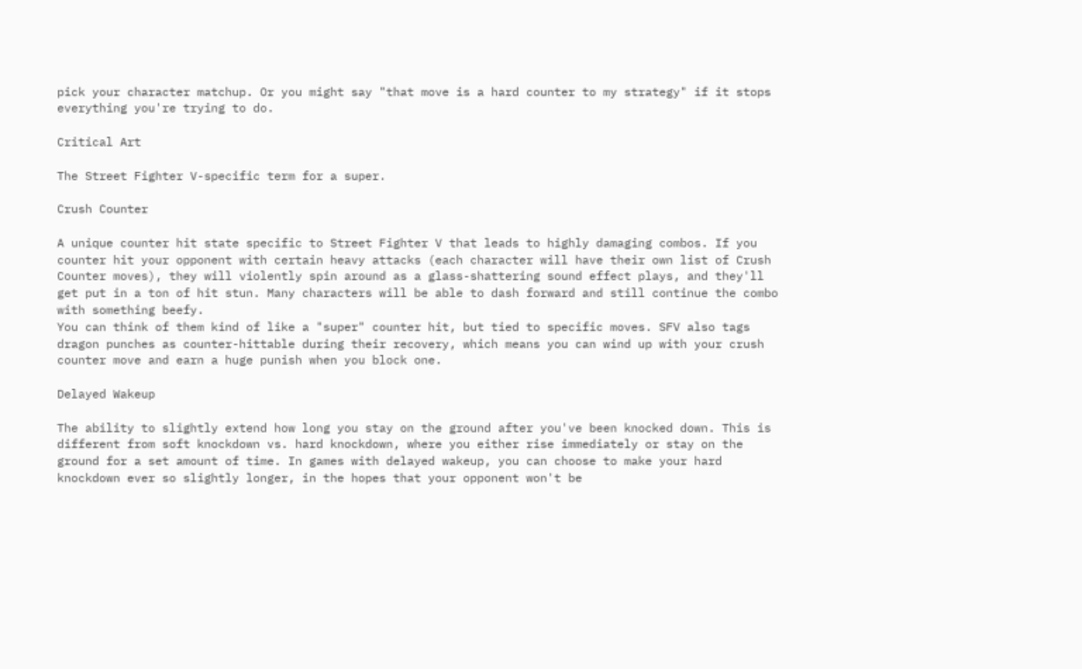pick your character matchup. Or you might say "that move is a hard counter to my strategy" if it stops everything you're trying to do.

Critical Art

The Street Fighter V-specific term for a super.

Crush Counter

A unique counter hit state specific to Street Fighter V that leads to highly damaging combos. If you counter hit your opponent with certain heavy attacks (each character will have their own list of Crush Counter moves), they will violently spin around as a glass-shattering sound effect plays, and they'll get put in a ton of hit stun. Many characters will be able to dash forward and still continue the combo with something beefy.
You can think of them kind of like a "super" counter hit, but tied to specific moves. SFV also tags dragon punches as counter-hittable during their recovery, which means you can wind up with your crush counter move and earn a huge punish when you block one.

Delayed Wakeup

The ability to slightly extend how long you stay on the ground after you've been knocked down. This is different from soft knockdown vs. hard knockdown, where you either rise immediately or stay on the ground for a set amount of time. In games with delayed wakeup, you can choose to make your hard knockdown ever so slightly longer, in the hopes that your opponent won't be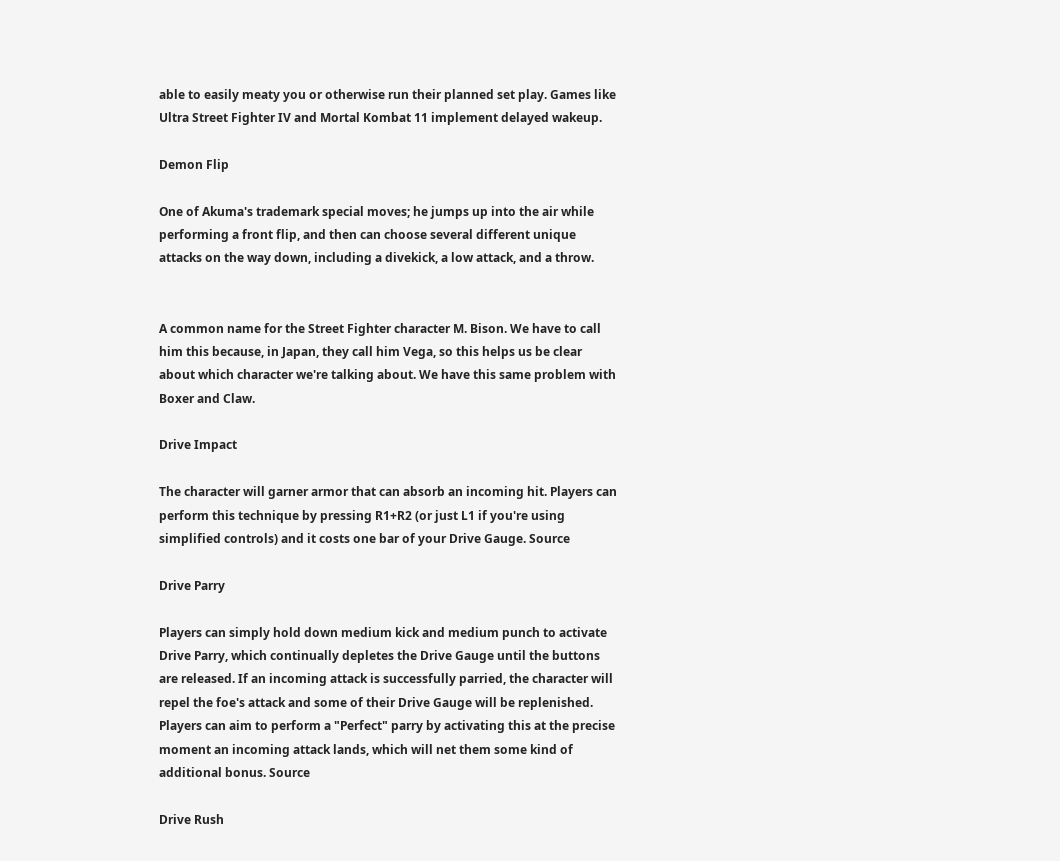able to easily meaty you or otherwise run their planned set play. Games like Ultra Street Fighter IV and Mortal Kombat 11 implement delayed wakeup.

Demon Flip

One of Akuma's trademark special moves; he jumps up into the air while performing a front flip, and then can choose several different unique attacks on the way down, including a divekick, a low attack, and a throw.


A common name for the Street Fighter character M. Bison. We have to call him this because, in Japan, they call him Vega, so this helps us be clear about which character we're talking about. We have this same problem with Boxer and Claw.

Drive Impact

The character will garner armor that can absorb an incoming hit. Players can perform this technique by pressing R1+R2 (or just L1 if you're using simplified controls) and it costs one bar of your Drive Gauge. Source

Drive Parry

Players can simply hold down medium kick and medium punch to activate Drive Parry, which continually depletes the Drive Gauge until the buttons are released. If an incoming attack is successfully parried, the character will repel the foe's attack and some of their Drive Gauge will be replenished. Players can aim to perform a "Perfect" parry by activating this at the precise moment an incoming attack lands, which will net them some kind of additional bonus. Source

Drive Rush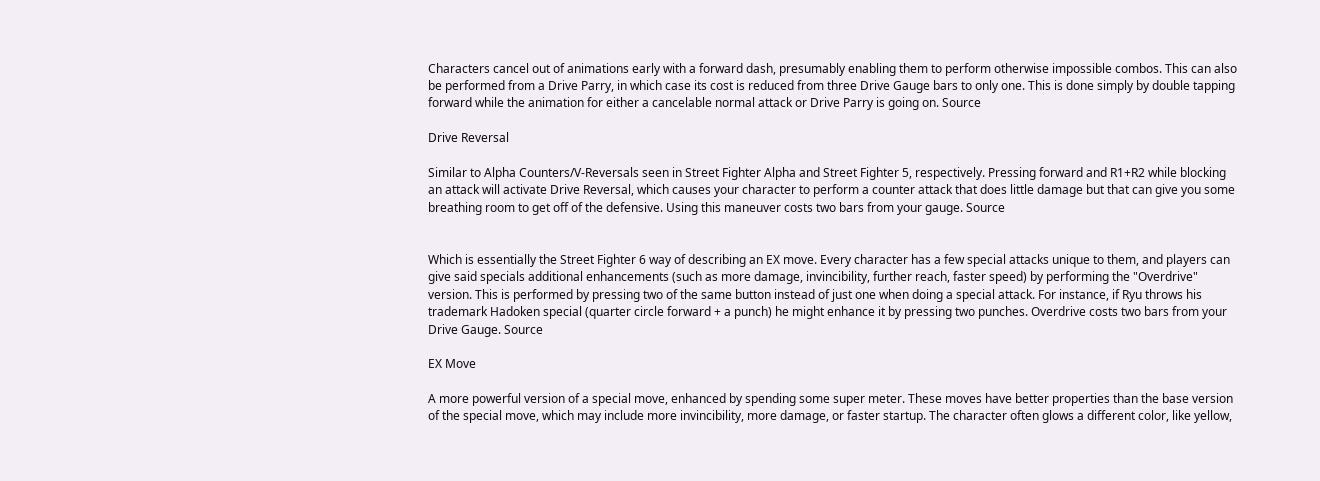Characters cancel out of animations early with a forward dash, presumably enabling them to perform otherwise impossible combos. This can also be performed from a Drive Parry, in which case its cost is reduced from three Drive Gauge bars to only one. This is done simply by double tapping forward while the animation for either a cancelable normal attack or Drive Parry is going on. Source

Drive Reversal

Similar to Alpha Counters/V-Reversals seen in Street Fighter Alpha and Street Fighter 5, respectively. Pressing forward and R1+R2 while blocking an attack will activate Drive Reversal, which causes your character to perform a counter attack that does little damage but that can give you some breathing room to get off of the defensive. Using this maneuver costs two bars from your gauge. Source


Which is essentially the Street Fighter 6 way of describing an EX move. Every character has a few special attacks unique to them, and players can give said specials additional enhancements (such as more damage, invincibility, further reach, faster speed) by performing the "Overdrive" version. This is performed by pressing two of the same button instead of just one when doing a special attack. For instance, if Ryu throws his trademark Hadoken special (quarter circle forward + a punch) he might enhance it by pressing two punches. Overdrive costs two bars from your Drive Gauge. Source

EX Move

A more powerful version of a special move, enhanced by spending some super meter. These moves have better properties than the base version of the special move, which may include more invincibility, more damage, or faster startup. The character often glows a different color, like yellow,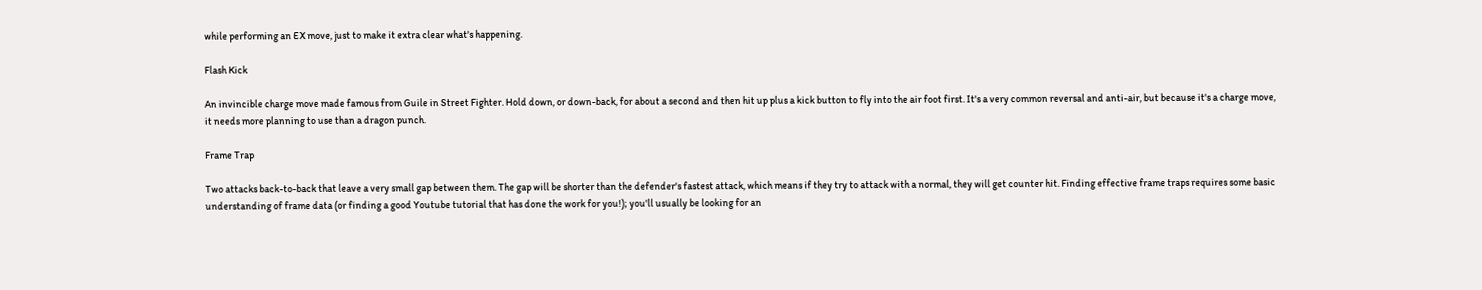while performing an EX move, just to make it extra clear what's happening.

Flash Kick

An invincible charge move made famous from Guile in Street Fighter. Hold down, or down-back, for about a second and then hit up plus a kick button to fly into the air foot first. It's a very common reversal and anti-air, but because it's a charge move, it needs more planning to use than a dragon punch.

Frame Trap

Two attacks back-to-back that leave a very small gap between them. The gap will be shorter than the defender's fastest attack, which means if they try to attack with a normal, they will get counter hit. Finding effective frame traps requires some basic understanding of frame data (or finding a good Youtube tutorial that has done the work for you!); you'll usually be looking for an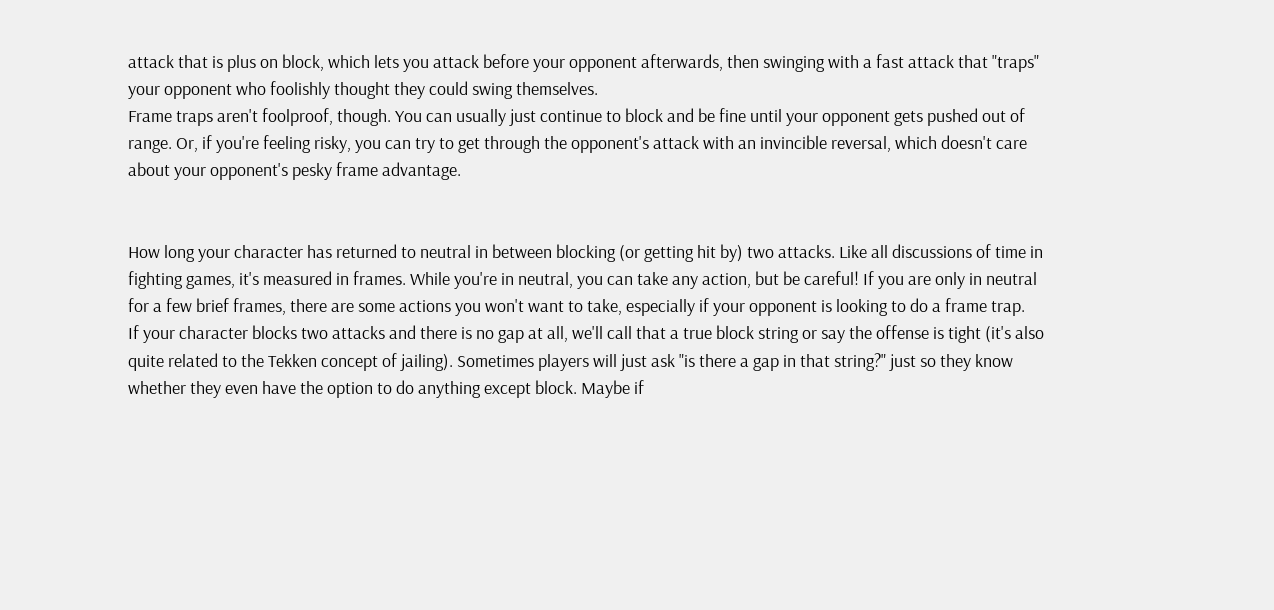attack that is plus on block, which lets you attack before your opponent afterwards, then swinging with a fast attack that "traps" your opponent who foolishly thought they could swing themselves.
Frame traps aren't foolproof, though. You can usually just continue to block and be fine until your opponent gets pushed out of range. Or, if you're feeling risky, you can try to get through the opponent's attack with an invincible reversal, which doesn't care about your opponent's pesky frame advantage.


How long your character has returned to neutral in between blocking (or getting hit by) two attacks. Like all discussions of time in fighting games, it's measured in frames. While you're in neutral, you can take any action, but be careful! If you are only in neutral for a few brief frames, there are some actions you won't want to take, especially if your opponent is looking to do a frame trap.
If your character blocks two attacks and there is no gap at all, we'll call that a true block string or say the offense is tight (it's also quite related to the Tekken concept of jailing). Sometimes players will just ask "is there a gap in that string?" just so they know whether they even have the option to do anything except block. Maybe if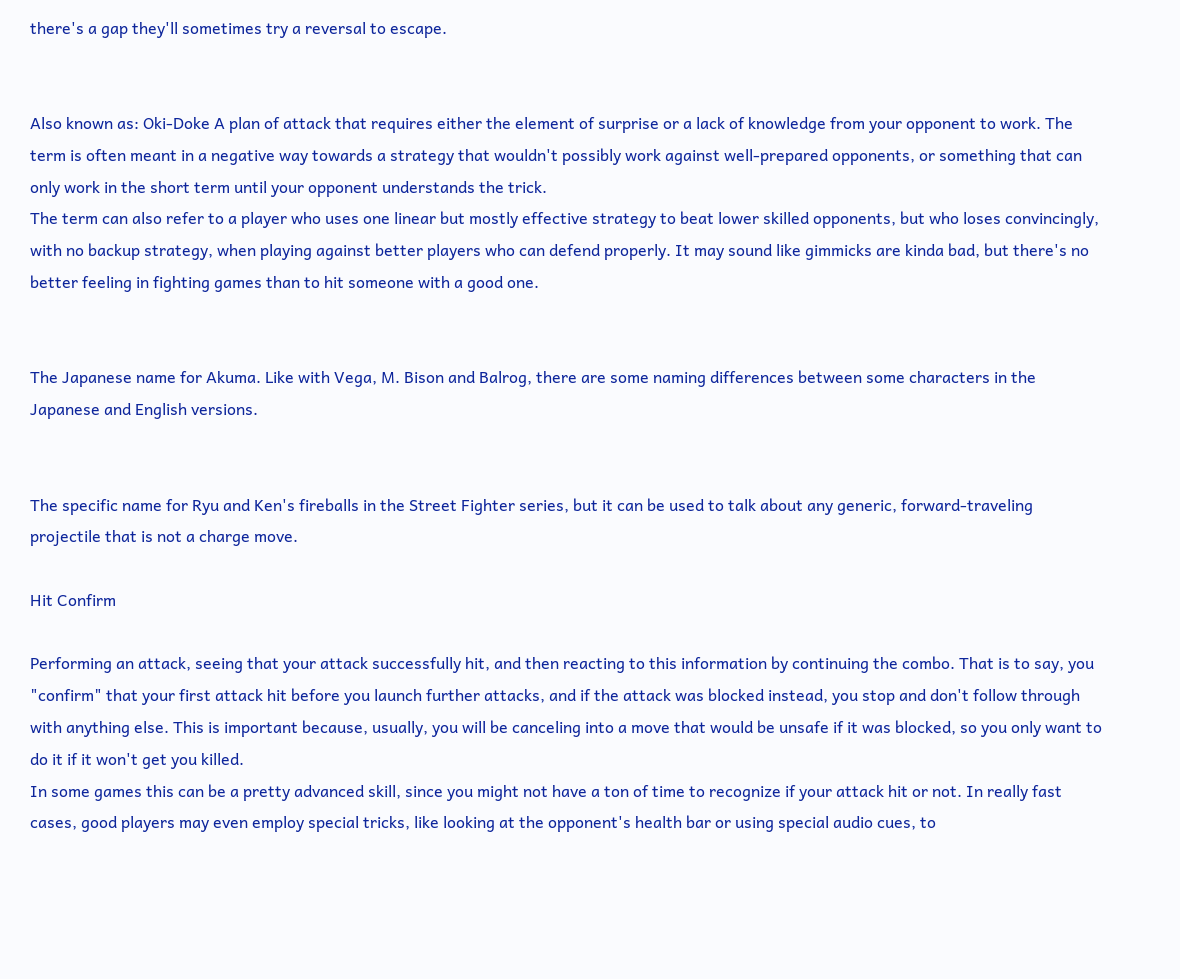there's a gap they'll sometimes try a reversal to escape.


Also known as: Oki-Doke A plan of attack that requires either the element of surprise or a lack of knowledge from your opponent to work. The term is often meant in a negative way towards a strategy that wouldn't possibly work against well-prepared opponents, or something that can only work in the short term until your opponent understands the trick.
The term can also refer to a player who uses one linear but mostly effective strategy to beat lower skilled opponents, but who loses convincingly, with no backup strategy, when playing against better players who can defend properly. It may sound like gimmicks are kinda bad, but there's no better feeling in fighting games than to hit someone with a good one.


The Japanese name for Akuma. Like with Vega, M. Bison and Balrog, there are some naming differences between some characters in the Japanese and English versions.


The specific name for Ryu and Ken's fireballs in the Street Fighter series, but it can be used to talk about any generic, forward-traveling projectile that is not a charge move.

Hit Confirm

Performing an attack, seeing that your attack successfully hit, and then reacting to this information by continuing the combo. That is to say, you "confirm" that your first attack hit before you launch further attacks, and if the attack was blocked instead, you stop and don't follow through with anything else. This is important because, usually, you will be canceling into a move that would be unsafe if it was blocked, so you only want to do it if it won't get you killed.
In some games this can be a pretty advanced skill, since you might not have a ton of time to recognize if your attack hit or not. In really fast cases, good players may even employ special tricks, like looking at the opponent's health bar or using special audio cues, to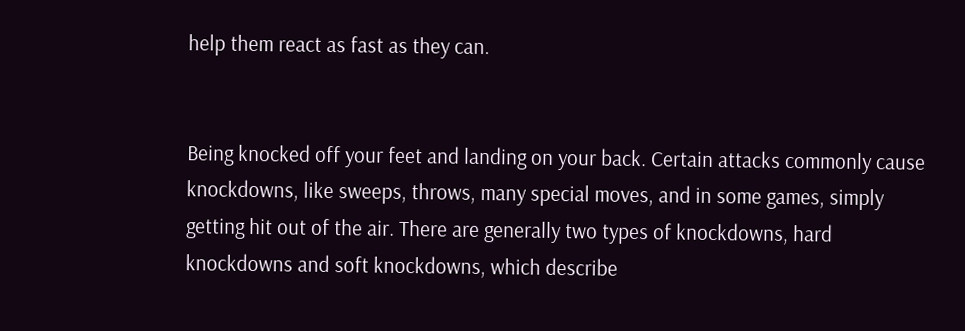help them react as fast as they can.


Being knocked off your feet and landing on your back. Certain attacks commonly cause knockdowns, like sweeps, throws, many special moves, and in some games, simply getting hit out of the air. There are generally two types of knockdowns, hard knockdowns and soft knockdowns, which describe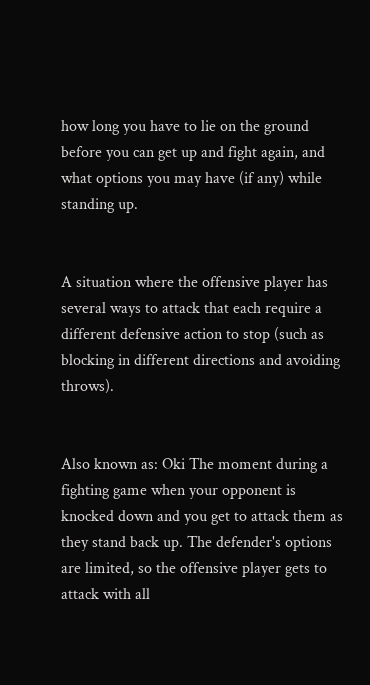how long you have to lie on the ground before you can get up and fight again, and what options you may have (if any) while standing up.


A situation where the offensive player has several ways to attack that each require a different defensive action to stop (such as blocking in different directions and avoiding throws).


Also known as: Oki The moment during a fighting game when your opponent is knocked down and you get to attack them as they stand back up. The defender's options are limited, so the offensive player gets to attack with all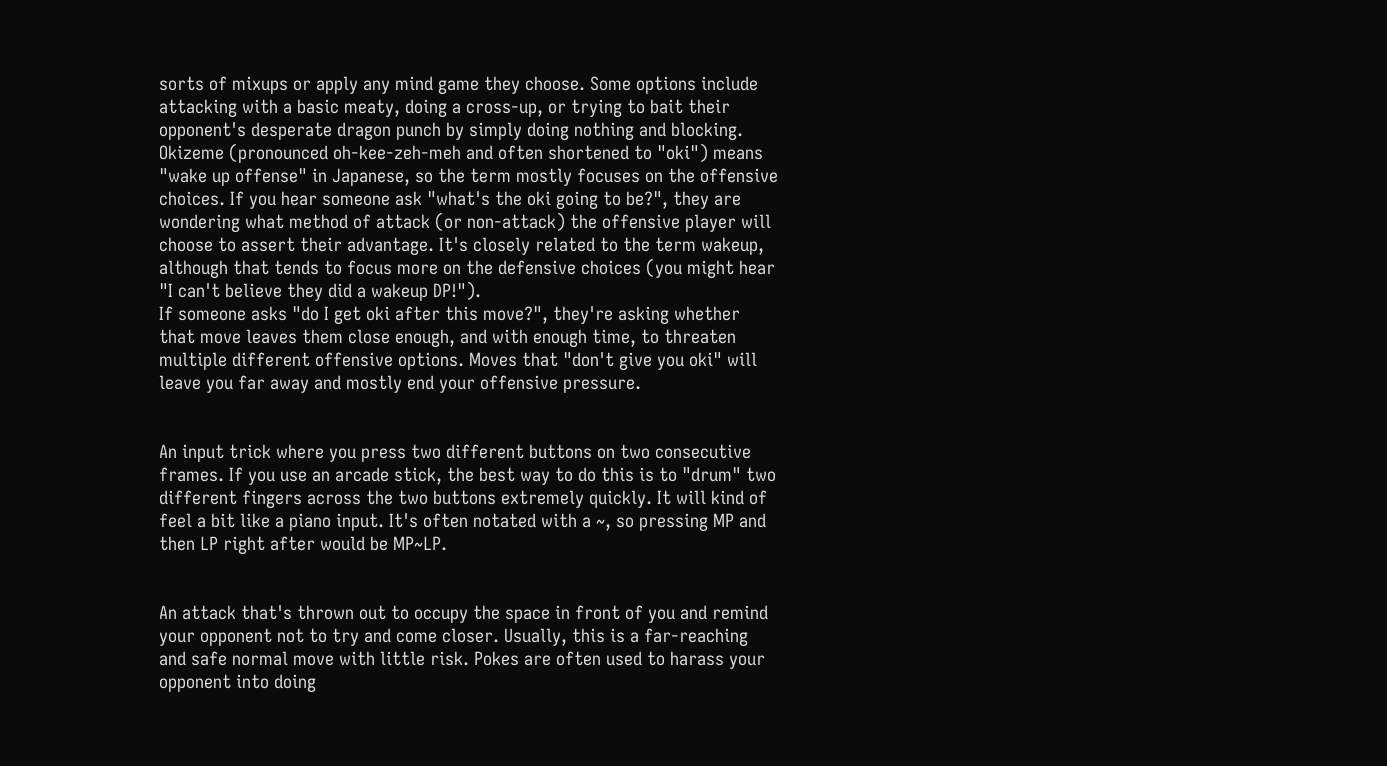sorts of mixups or apply any mind game they choose. Some options include attacking with a basic meaty, doing a cross-up, or trying to bait their opponent's desperate dragon punch by simply doing nothing and blocking.
Okizeme (pronounced oh-kee-zeh-meh and often shortened to "oki") means "wake up offense" in Japanese, so the term mostly focuses on the offensive choices. If you hear someone ask "what's the oki going to be?", they are wondering what method of attack (or non-attack) the offensive player will choose to assert their advantage. It's closely related to the term wakeup, although that tends to focus more on the defensive choices (you might hear "I can't believe they did a wakeup DP!").
If someone asks "do I get oki after this move?", they're asking whether that move leaves them close enough, and with enough time, to threaten multiple different offensive options. Moves that "don't give you oki" will leave you far away and mostly end your offensive pressure.


An input trick where you press two different buttons on two consecutive frames. If you use an arcade stick, the best way to do this is to "drum" two different fingers across the two buttons extremely quickly. It will kind of feel a bit like a piano input. It's often notated with a ~, so pressing MP and then LP right after would be MP~LP.


An attack that's thrown out to occupy the space in front of you and remind your opponent not to try and come closer. Usually, this is a far-reaching and safe normal move with little risk. Pokes are often used to harass your opponent into doing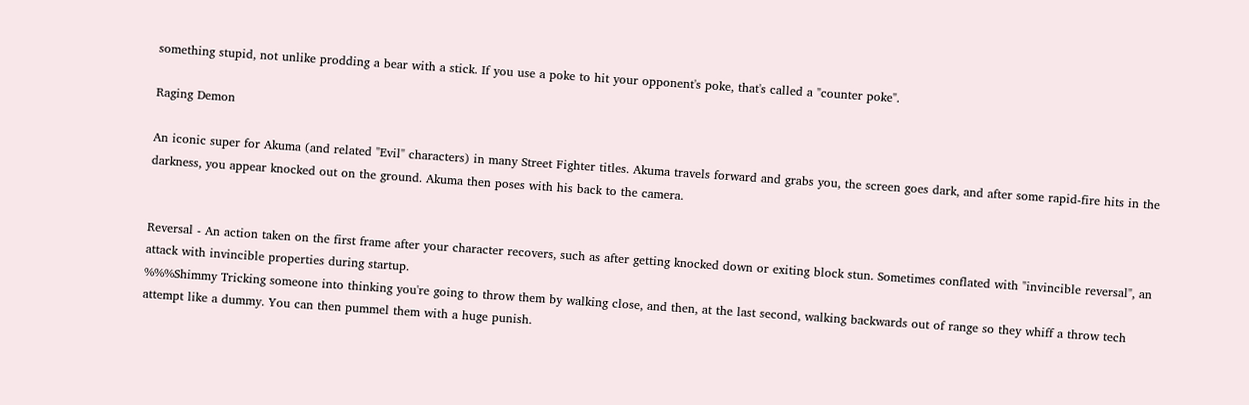something stupid, not unlike prodding a bear with a stick. If you use a poke to hit your opponent's poke, that's called a "counter poke".

Raging Demon

An iconic super for Akuma (and related "Evil" characters) in many Street Fighter titles. Akuma travels forward and grabs you, the screen goes dark, and after some rapid-fire hits in the darkness, you appear knocked out on the ground. Akuma then poses with his back to the camera.


Reversal - An action taken on the first frame after your character recovers, such as after getting knocked down or exiting block stun. Sometimes conflated with "invincible reversal", an attack with invincible properties during startup.
%%%Shimmy Tricking someone into thinking you're going to throw them by walking close, and then, at the last second, walking backwards out of range so they whiff a throw tech attempt like a dummy. You can then pummel them with a huge punish.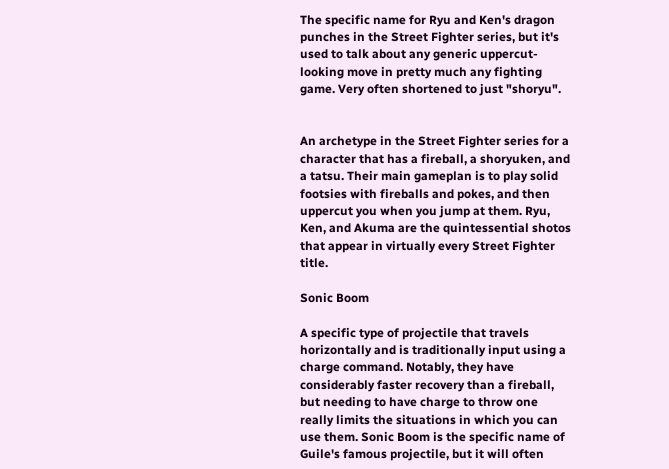The specific name for Ryu and Ken's dragon punches in the Street Fighter series, but it's used to talk about any generic uppercut-looking move in pretty much any fighting game. Very often shortened to just "shoryu".


An archetype in the Street Fighter series for a character that has a fireball, a shoryuken, and a tatsu. Their main gameplan is to play solid footsies with fireballs and pokes, and then uppercut you when you jump at them. Ryu, Ken, and Akuma are the quintessential shotos that appear in virtually every Street Fighter title.

Sonic Boom

A specific type of projectile that travels horizontally and is traditionally input using a charge command. Notably, they have considerably faster recovery than a fireball, but needing to have charge to throw one really limits the situations in which you can use them. Sonic Boom is the specific name of Guile's famous projectile, but it will often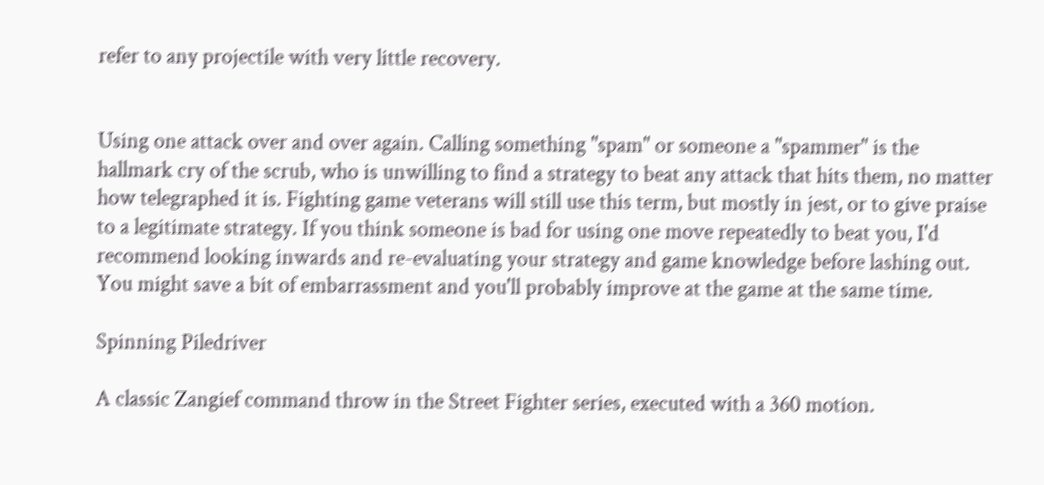refer to any projectile with very little recovery.


Using one attack over and over again. Calling something "spam" or someone a "spammer" is the hallmark cry of the scrub, who is unwilling to find a strategy to beat any attack that hits them, no matter how telegraphed it is. Fighting game veterans will still use this term, but mostly in jest, or to give praise to a legitimate strategy. If you think someone is bad for using one move repeatedly to beat you, I'd recommend looking inwards and re-evaluating your strategy and game knowledge before lashing out. You might save a bit of embarrassment and you'll probably improve at the game at the same time.

Spinning Piledriver

A classic Zangief command throw in the Street Fighter series, executed with a 360 motion.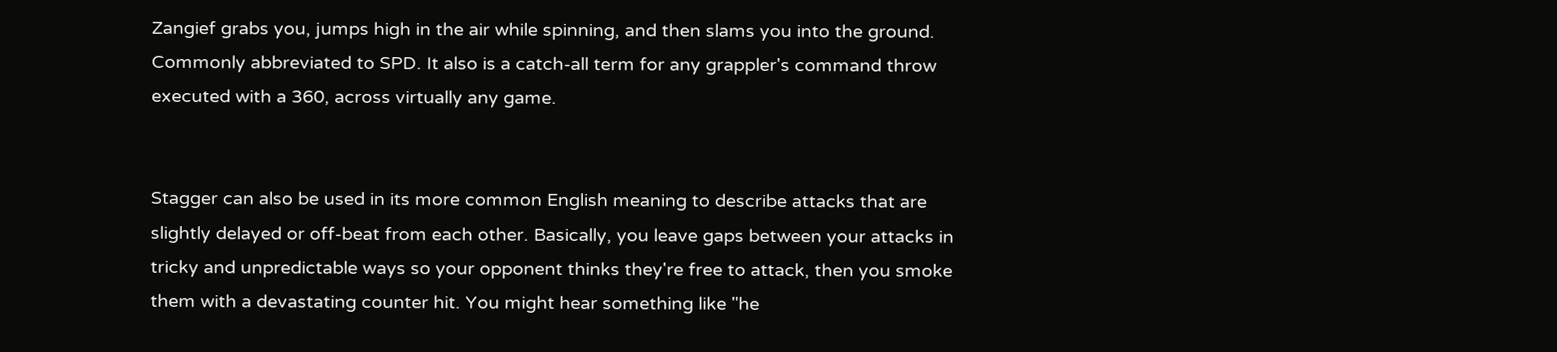Zangief grabs you, jumps high in the air while spinning, and then slams you into the ground. Commonly abbreviated to SPD. It also is a catch-all term for any grappler's command throw executed with a 360, across virtually any game.


Stagger can also be used in its more common English meaning to describe attacks that are slightly delayed or off-beat from each other. Basically, you leave gaps between your attacks in tricky and unpredictable ways so your opponent thinks they're free to attack, then you smoke them with a devastating counter hit. You might hear something like "he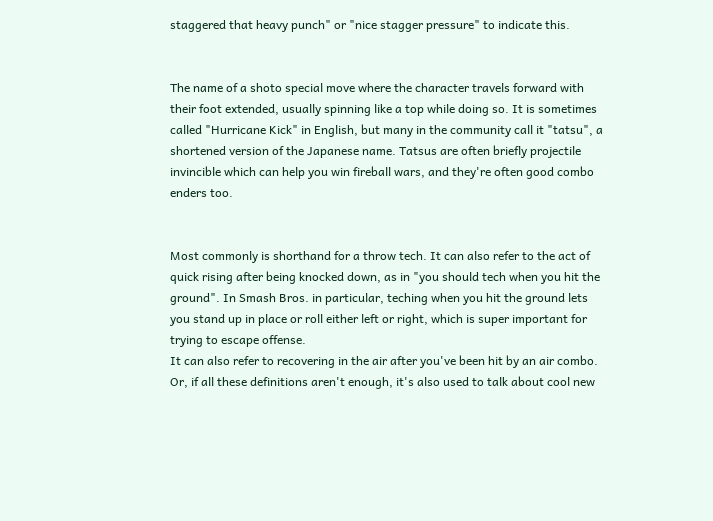staggered that heavy punch" or "nice stagger pressure" to indicate this.


The name of a shoto special move where the character travels forward with their foot extended, usually spinning like a top while doing so. It is sometimes called "Hurricane Kick" in English, but many in the community call it "tatsu", a shortened version of the Japanese name. Tatsus are often briefly projectile invincible which can help you win fireball wars, and they're often good combo enders too.


Most commonly is shorthand for a throw tech. It can also refer to the act of quick rising after being knocked down, as in "you should tech when you hit the ground". In Smash Bros. in particular, teching when you hit the ground lets you stand up in place or roll either left or right, which is super important for trying to escape offense.
It can also refer to recovering in the air after you've been hit by an air combo. Or, if all these definitions aren't enough, it's also used to talk about cool new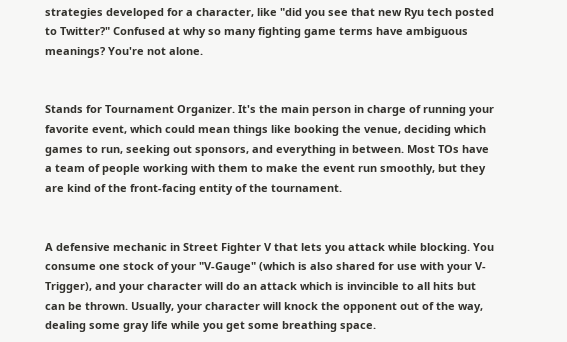strategies developed for a character, like "did you see that new Ryu tech posted to Twitter?" Confused at why so many fighting game terms have ambiguous meanings? You're not alone.


Stands for Tournament Organizer. It's the main person in charge of running your favorite event, which could mean things like booking the venue, deciding which games to run, seeking out sponsors, and everything in between. Most TOs have a team of people working with them to make the event run smoothly, but they are kind of the front-facing entity of the tournament.


A defensive mechanic in Street Fighter V that lets you attack while blocking. You consume one stock of your "V-Gauge" (which is also shared for use with your V-Trigger), and your character will do an attack which is invincible to all hits but can be thrown. Usually, your character will knock the opponent out of the way, dealing some gray life while you get some breathing space.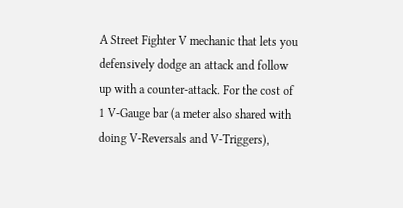A Street Fighter V mechanic that lets you defensively dodge an attack and follow up with a counter-attack. For the cost of 1 V-Gauge bar (a meter also shared with doing V-Reversals and V-Triggers),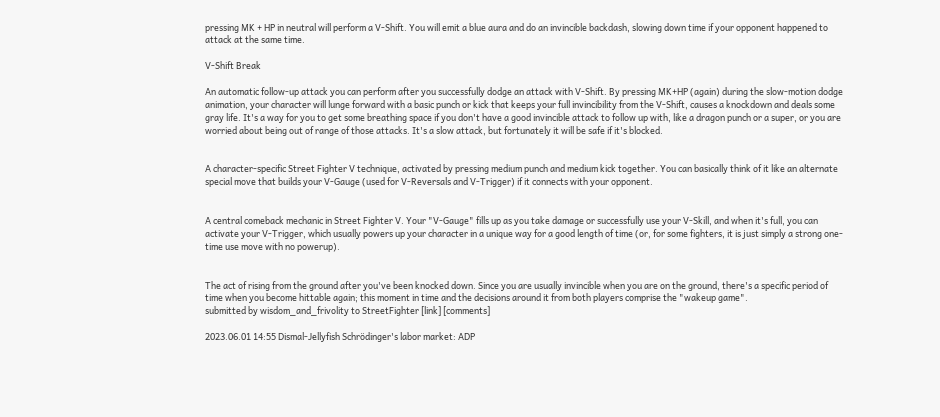pressing MK + HP in neutral will perform a V-Shift. You will emit a blue aura and do an invincible backdash, slowing down time if your opponent happened to attack at the same time.

V-Shift Break

An automatic follow-up attack you can perform after you successfully dodge an attack with V-Shift. By pressing MK+HP (again) during the slow-motion dodge animation, your character will lunge forward with a basic punch or kick that keeps your full invincibility from the V-Shift, causes a knockdown and deals some gray life. It's a way for you to get some breathing space if you don't have a good invincible attack to follow up with, like a dragon punch or a super, or you are worried about being out of range of those attacks. It's a slow attack, but fortunately it will be safe if it's blocked.


A character-specific Street Fighter V technique, activated by pressing medium punch and medium kick together. You can basically think of it like an alternate special move that builds your V-Gauge (used for V-Reversals and V-Trigger) if it connects with your opponent.


A central comeback mechanic in Street Fighter V. Your "V-Gauge" fills up as you take damage or successfully use your V-Skill, and when it's full, you can activate your V-Trigger, which usually powers up your character in a unique way for a good length of time (or, for some fighters, it is just simply a strong one-time use move with no powerup).


The act of rising from the ground after you've been knocked down. Since you are usually invincible when you are on the ground, there's a specific period of time when you become hittable again; this moment in time and the decisions around it from both players comprise the "wakeup game".
submitted by wisdom_and_frivolity to StreetFighter [link] [comments]

2023.06.01 14:55 Dismal-Jellyfish Schrödinger's labor market: ADP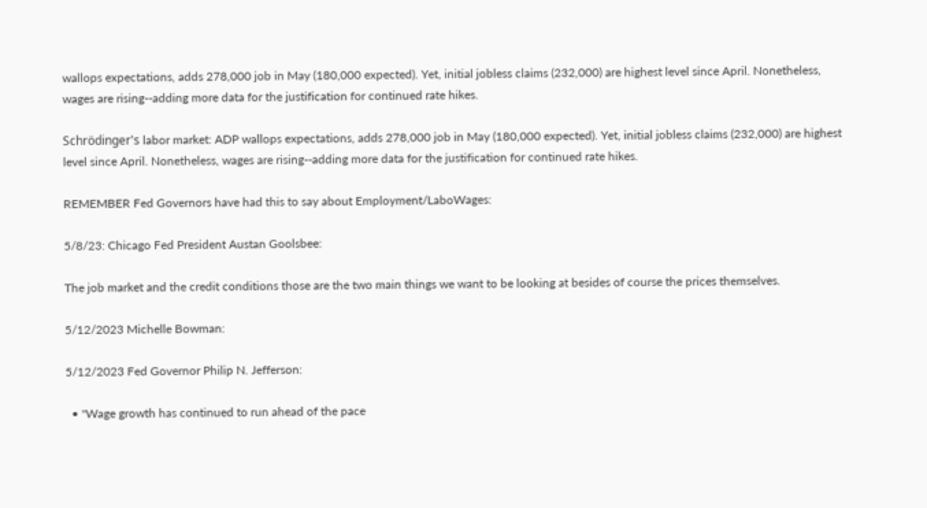wallops expectations, adds 278,000 job in May (180,000 expected). Yet, initial jobless claims (232,000) are highest level since April. Nonetheless, wages are rising--adding more data for the justification for continued rate hikes.

Schrödinger's labor market: ADP wallops expectations, adds 278,000 job in May (180,000 expected). Yet, initial jobless claims (232,000) are highest level since April. Nonetheless, wages are rising--adding more data for the justification for continued rate hikes.

REMEMBER Fed Governors have had this to say about Employment/LaboWages:

5/8/23: Chicago Fed President Austan Goolsbee:

The job market and the credit conditions those are the two main things we want to be looking at besides of course the prices themselves.

5/12/2023 Michelle Bowman:

5/12/2023 Fed Governor Philip N. Jefferson:

  • "Wage growth has continued to run ahead of the pace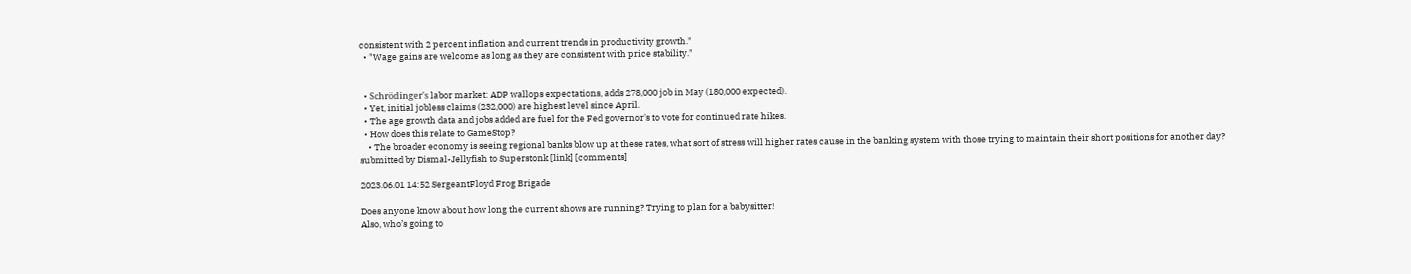consistent with 2 percent inflation and current trends in productivity growth."
  • "Wage gains are welcome as long as they are consistent with price stability."


  • Schrödinger's labor market: ADP wallops expectations, adds 278,000 job in May (180,000 expected).
  • Yet, initial jobless claims (232,000) are highest level since April.
  • The age growth data and jobs added are fuel for the Fed governor's to vote for continued rate hikes.
  • How does this relate to GameStop?
    • The broader economy is seeing regional banks blow up at these rates, what sort of stress will higher rates cause in the banking system with those trying to maintain their short positions for another day?
submitted by Dismal-Jellyfish to Superstonk [link] [comments]

2023.06.01 14:52 SergeantFloyd Frog Brigade

Does anyone know about how long the current shows are running? Trying to plan for a babysitter!
Also, who’s going to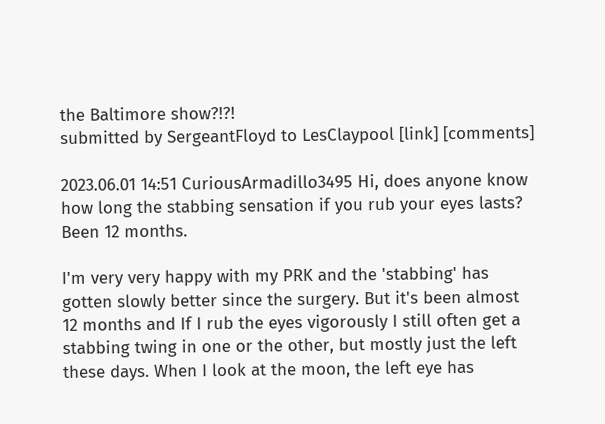the Baltimore show?!?!
submitted by SergeantFloyd to LesClaypool [link] [comments]

2023.06.01 14:51 CuriousArmadillo3495 Hi, does anyone know how long the stabbing sensation if you rub your eyes lasts? Been 12 months.

I'm very very happy with my PRK and the 'stabbing' has gotten slowly better since the surgery. But it's been almost 12 months and If I rub the eyes vigorously I still often get a stabbing twing in one or the other, but mostly just the left these days. When I look at the moon, the left eye has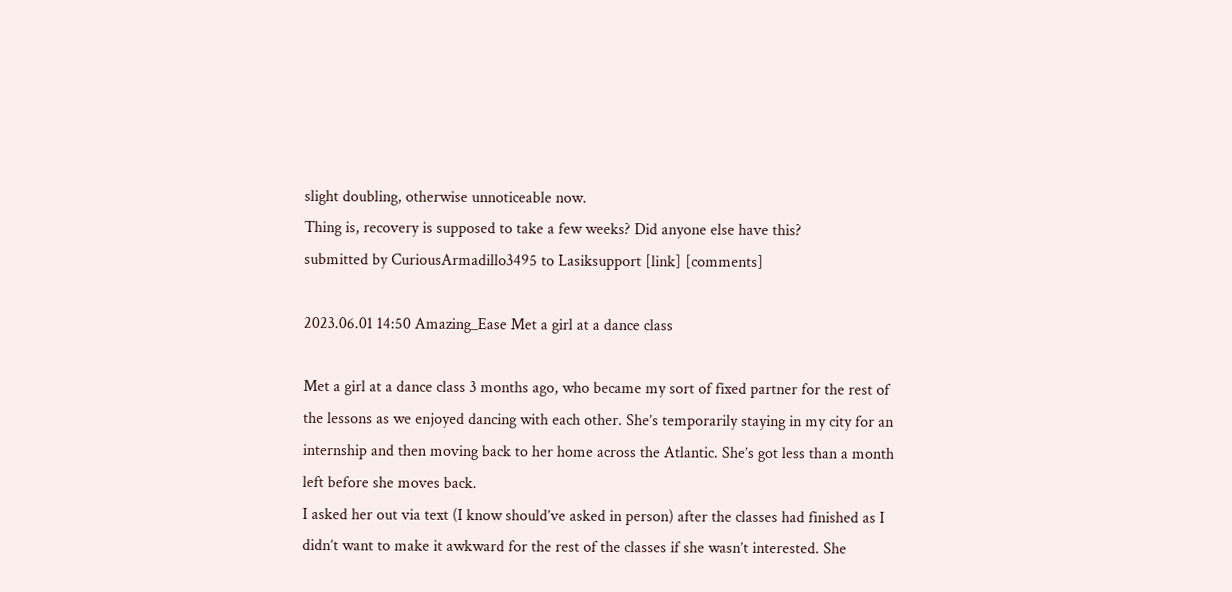slight doubling, otherwise unnoticeable now.
Thing is, recovery is supposed to take a few weeks? Did anyone else have this?
submitted by CuriousArmadillo3495 to Lasiksupport [link] [comments]

2023.06.01 14:50 Amazing_Ease Met a girl at a dance class

Met a girl at a dance class 3 months ago, who became my sort of fixed partner for the rest of the lessons as we enjoyed dancing with each other. She’s temporarily staying in my city for an internship and then moving back to her home across the Atlantic. She’s got less than a month left before she moves back.
I asked her out via text (I know should’ve asked in person) after the classes had finished as I didn’t want to make it awkward for the rest of the classes if she wasn’t interested. She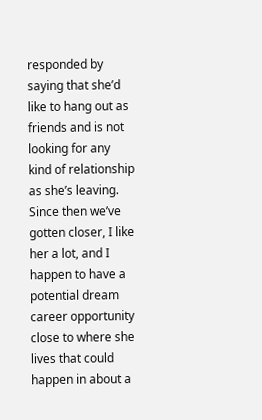responded by saying that she’d like to hang out as friends and is not looking for any kind of relationship as she’s leaving.
Since then we’ve gotten closer, I like her a lot, and I happen to have a potential dream career opportunity close to where she lives that could happen in about a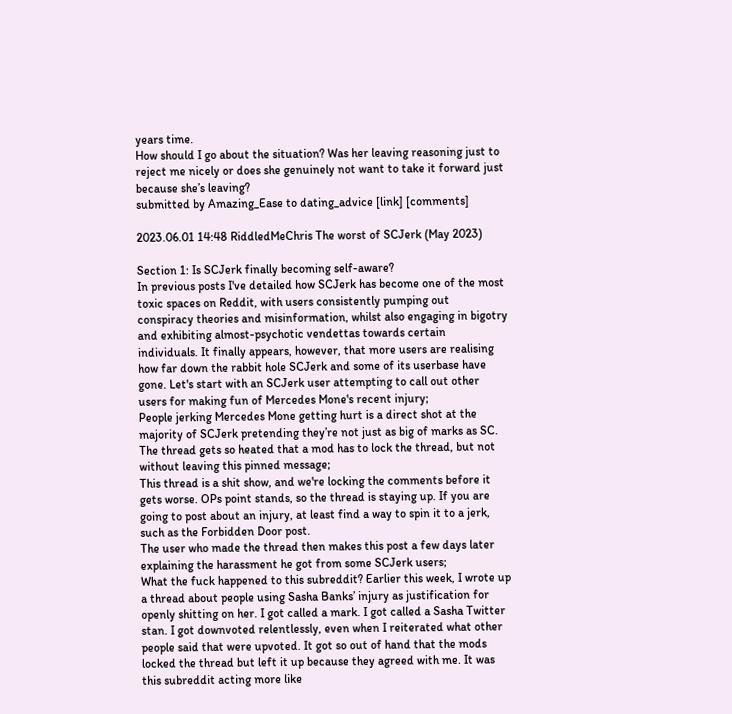years time.
How should I go about the situation? Was her leaving reasoning just to reject me nicely or does she genuinely not want to take it forward just because she’s leaving?
submitted by Amazing_Ease to dating_advice [link] [comments]

2023.06.01 14:48 RiddledMeChris The worst of SCJerk (May 2023)

Section 1: Is SCJerk finally becoming self-aware?
In previous posts I've detailed how SCJerk has become one of the most toxic spaces on Reddit, with users consistently pumping out conspiracy theories and misinformation, whilst also engaging in bigotry and exhibiting almost-psychotic vendettas towards certain individuals. It finally appears, however, that more users are realising how far down the rabbit hole SCJerk and some of its userbase have gone. Let's start with an SCJerk user attempting to call out other users for making fun of Mercedes Mone's recent injury;
People jerking Mercedes Mone getting hurt is a direct shot at the majority of SCJerk pretending they’re not just as big of marks as SC.
The thread gets so heated that a mod has to lock the thread, but not without leaving this pinned message;
This thread is a shit show, and we're locking the comments before it gets worse. OPs point stands, so the thread is staying up. If you are going to post about an injury, at least find a way to spin it to a jerk, such as the Forbidden Door post.
The user who made the thread then makes this post a few days later explaining the harassment he got from some SCJerk users;
What the fuck happened to this subreddit? Earlier this week, I wrote up a thread about people using Sasha Banks’ injury as justification for openly shitting on her. I got called a mark. I got called a Sasha Twitter stan. I got downvoted relentlessly, even when I reiterated what other people said that were upvoted. It got so out of hand that the mods locked the thread but left it up because they agreed with me. It was this subreddit acting more like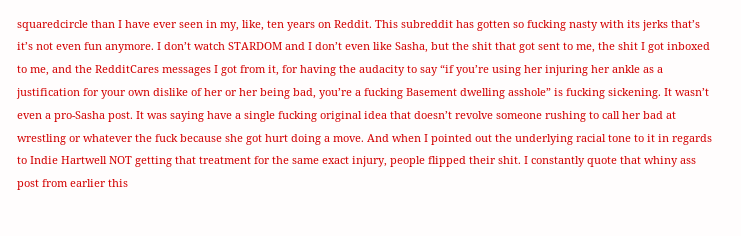squaredcircle than I have ever seen in my, like, ten years on Reddit. This subreddit has gotten so fucking nasty with its jerks that’s it’s not even fun anymore. I don’t watch STARDOM and I don’t even like Sasha, but the shit that got sent to me, the shit I got inboxed to me, and the RedditCares messages I got from it, for having the audacity to say “if you’re using her injuring her ankle as a justification for your own dislike of her or her being bad, you’re a fucking Basement dwelling asshole” is fucking sickening. It wasn’t even a pro-Sasha post. It was saying have a single fucking original idea that doesn’t revolve someone rushing to call her bad at wrestling or whatever the fuck because she got hurt doing a move. And when I pointed out the underlying racial tone to it in regards to Indie Hartwell NOT getting that treatment for the same exact injury, people flipped their shit. I constantly quote that whiny ass post from earlier this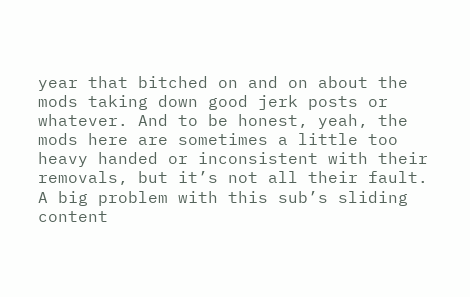year that bitched on and on about the mods taking down good jerk posts or whatever. And to be honest, yeah, the mods here are sometimes a little too heavy handed or inconsistent with their removals, but it’s not all their fault. A big problem with this sub’s sliding content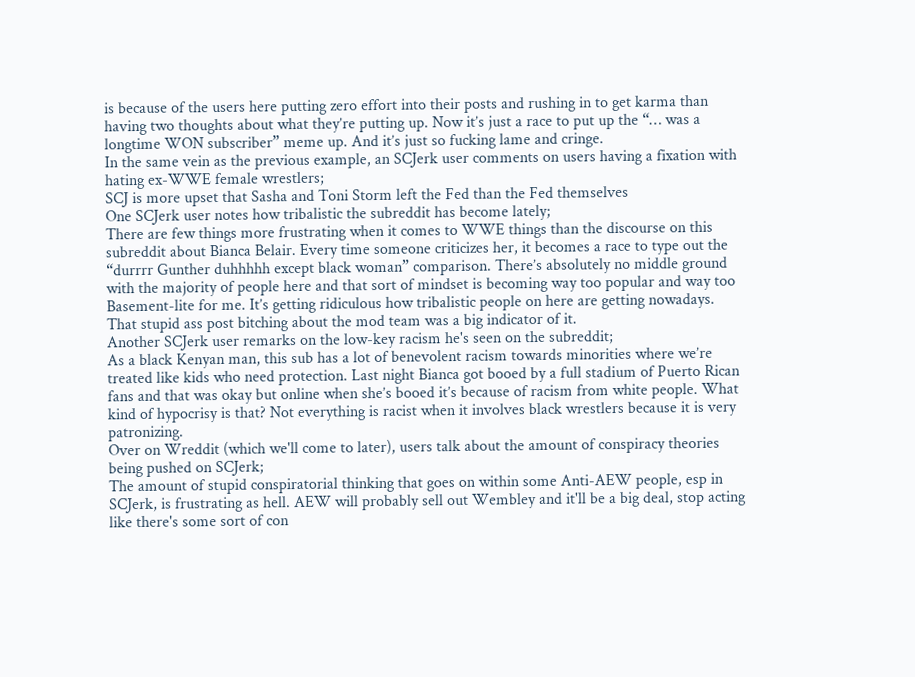is because of the users here putting zero effort into their posts and rushing in to get karma than having two thoughts about what they’re putting up. Now it’s just a race to put up the “… was a longtime WON subscriber” meme up. And it’s just so fucking lame and cringe.
In the same vein as the previous example, an SCJerk user comments on users having a fixation with hating ex-WWE female wrestlers;
SCJ is more upset that Sasha and Toni Storm left the Fed than the Fed themselves
One SCJerk user notes how tribalistic the subreddit has become lately;
There are few things more frustrating when it comes to WWE things than the discourse on this subreddit about Bianca Belair. Every time someone criticizes her, it becomes a race to type out the “durrrr Gunther duhhhhh except black woman” comparison. There’s absolutely no middle ground with the majority of people here and that sort of mindset is becoming way too popular and way too Basement-lite for me. It’s getting ridiculous how tribalistic people on here are getting nowadays. That stupid ass post bitching about the mod team was a big indicator of it.
Another SCJerk user remarks on the low-key racism he's seen on the subreddit;
As a black Kenyan man, this sub has a lot of benevolent racism towards minorities where we’re treated like kids who need protection. Last night Bianca got booed by a full stadium of Puerto Rican fans and that was okay but online when she’s booed it’s because of racism from white people. What kind of hypocrisy is that? Not everything is racist when it involves black wrestlers because it is very patronizing.
Over on Wreddit (which we'll come to later), users talk about the amount of conspiracy theories being pushed on SCJerk;
The amount of stupid conspiratorial thinking that goes on within some Anti-AEW people, esp in SCJerk, is frustrating as hell. AEW will probably sell out Wembley and it'll be a big deal, stop acting like there's some sort of con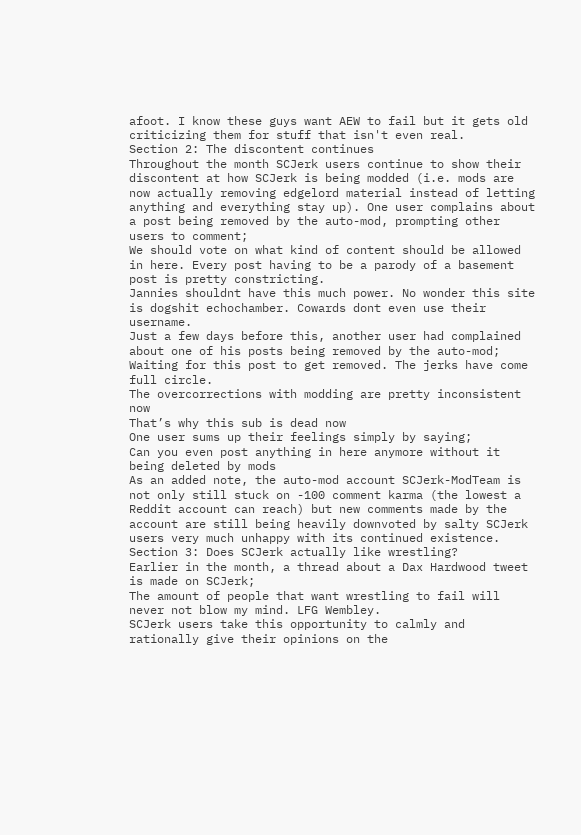afoot. I know these guys want AEW to fail but it gets old criticizing them for stuff that isn't even real.
Section 2: The discontent continues
Throughout the month SCJerk users continue to show their discontent at how SCJerk is being modded (i.e. mods are now actually removing edgelord material instead of letting anything and everything stay up). One user complains about a post being removed by the auto-mod, prompting other users to comment;
We should vote on what kind of content should be allowed in here. Every post having to be a parody of a basement post is pretty constricting.
Jannies shouldnt have this much power. No wonder this site is dogshit echochamber. Cowards dont even use their username.
Just a few days before this, another user had complained about one of his posts being removed by the auto-mod;
Waiting for this post to get removed. The jerks have come full circle.
The overcorrections with modding are pretty inconsistent now
That’s why this sub is dead now
One user sums up their feelings simply by saying;
Can you even post anything in here anymore without it being deleted by mods
As an added note, the auto-mod account SCJerk-ModTeam is not only still stuck on -100 comment karma (the lowest a Reddit account can reach) but new comments made by the account are still being heavily downvoted by salty SCJerk users very much unhappy with its continued existence.
Section 3: Does SCJerk actually like wrestling?
Earlier in the month, a thread about a Dax Hardwood tweet is made on SCJerk;
The amount of people that want wrestling to fail will never not blow my mind. LFG Wembley.
SCJerk users take this opportunity to calmly and rationally give their opinions on the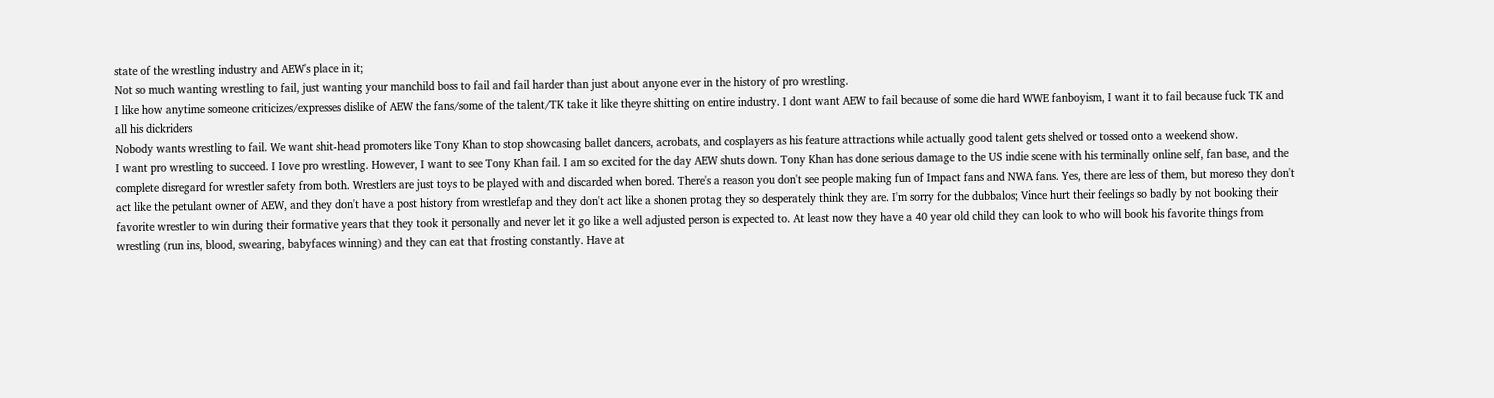state of the wrestling industry and AEW's place in it;
Not so much wanting wrestling to fail, just wanting your manchild boss to fail and fail harder than just about anyone ever in the history of pro wrestling.
I like how anytime someone criticizes/expresses dislike of AEW the fans/some of the talent/TK take it like theyre shitting on entire industry. I dont want AEW to fail because of some die hard WWE fanboyism, I want it to fail because fuck TK and all his dickriders
Nobody wants wrestling to fail. We want shit-head promoters like Tony Khan to stop showcasing ballet dancers, acrobats, and cosplayers as his feature attractions while actually good talent gets shelved or tossed onto a weekend show.
I want pro wrestling to succeed. I Iove pro wrestling. However, I want to see Tony Khan fail. I am so excited for the day AEW shuts down. Tony Khan has done serious damage to the US indie scene with his terminally online self, fan base, and the complete disregard for wrestler safety from both. Wrestlers are just toys to be played with and discarded when bored. There's a reason you don't see people making fun of Impact fans and NWA fans. Yes, there are less of them, but moreso they don't act like the petulant owner of AEW, and they don't have a post history from wrestlefap and they don't act like a shonen protag they so desperately think they are. I'm sorry for the dubbalos; Vince hurt their feelings so badly by not booking their favorite wrestler to win during their formative years that they took it personally and never let it go like a well adjusted person is expected to. At least now they have a 40 year old child they can look to who will book his favorite things from wrestling (run ins, blood, swearing, babyfaces winning) and they can eat that frosting constantly. Have at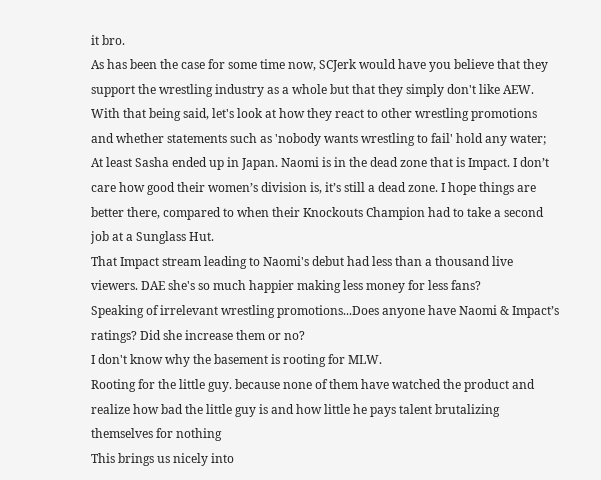it bro.
As has been the case for some time now, SCJerk would have you believe that they support the wrestling industry as a whole but that they simply don't like AEW. With that being said, let's look at how they react to other wrestling promotions and whether statements such as 'nobody wants wrestling to fail' hold any water;
At least Sasha ended up in Japan. Naomi is in the dead zone that is Impact. I don’t care how good their women’s division is, it’s still a dead zone. I hope things are better there, compared to when their Knockouts Champion had to take a second job at a Sunglass Hut.
That Impact stream leading to Naomi's debut had less than a thousand live viewers. DAE she's so much happier making less money for less fans?
Speaking of irrelevant wrestling promotions...Does anyone have Naomi & Impact’s ratings? Did she increase them or no?
I don't know why the basement is rooting for MLW.
Rooting for the little guy. because none of them have watched the product and realize how bad the little guy is and how little he pays talent brutalizing themselves for nothing
This brings us nicely into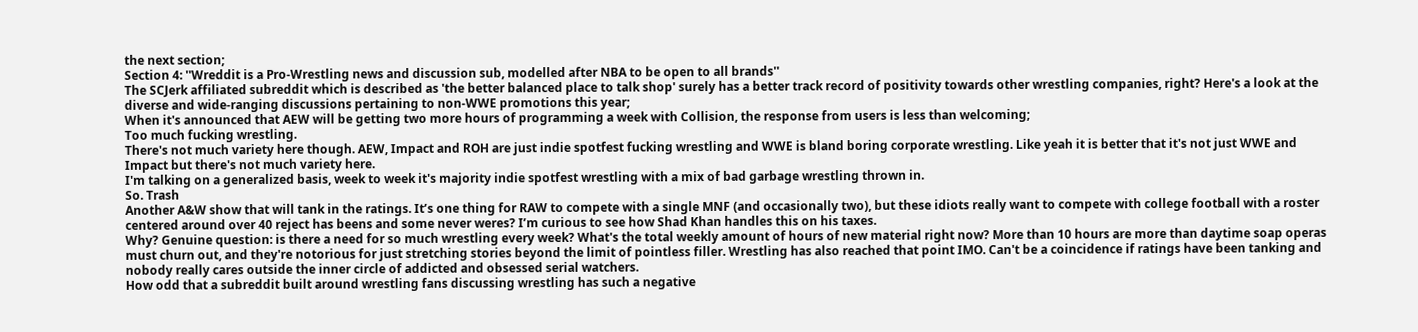the next section;
Section 4: ''Wreddit is a Pro-Wrestling news and discussion sub, modelled after NBA to be open to all brands''
The SCJerk affiliated subreddit which is described as 'the better balanced place to talk shop' surely has a better track record of positivity towards other wrestling companies, right? Here's a look at the diverse and wide-ranging discussions pertaining to non-WWE promotions this year;
When it's announced that AEW will be getting two more hours of programming a week with Collision, the response from users is less than welcoming;
Too much fucking wrestling.
There's not much variety here though. AEW, Impact and ROH are just indie spotfest fucking wrestling and WWE is bland boring corporate wrestling. Like yeah it is better that it's not just WWE and Impact but there's not much variety here.
I'm talking on a generalized basis, week to week it's majority indie spotfest wrestling with a mix of bad garbage wrestling thrown in.
So. Trash
Another A&W show that will tank in the ratings. It’s one thing for RAW to compete with a single MNF (and occasionally two), but these idiots really want to compete with college football with a roster centered around over 40 reject has beens and some never weres? I’m curious to see how Shad Khan handles this on his taxes.
Why? Genuine question: is there a need for so much wrestling every week? What's the total weekly amount of hours of new material right now? More than 10 hours are more than daytime soap operas must churn out, and they're notorious for just stretching stories beyond the limit of pointless filler. Wrestling has also reached that point IMO. Can't be a coincidence if ratings have been tanking and nobody really cares outside the inner circle of addicted and obsessed serial watchers.
How odd that a subreddit built around wrestling fans discussing wrestling has such a negative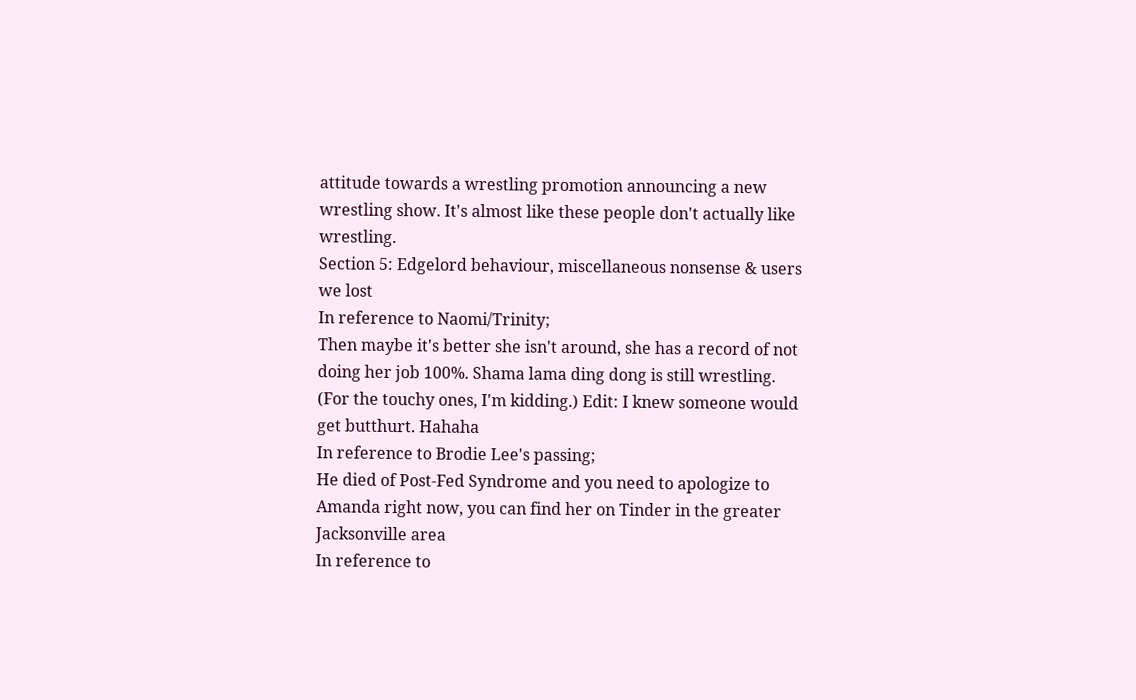attitude towards a wrestling promotion announcing a new wrestling show. It's almost like these people don't actually like wrestling.
Section 5: Edgelord behaviour, miscellaneous nonsense & users we lost
In reference to Naomi/Trinity;
Then maybe it's better she isn't around, she has a record of not doing her job 100%. Shama lama ding dong is still wrestling. (For the touchy ones, I'm kidding.) Edit: I knew someone would get butthurt. Hahaha
In reference to Brodie Lee's passing;
He died of Post-Fed Syndrome and you need to apologize to Amanda right now, you can find her on Tinder in the greater Jacksonville area
In reference to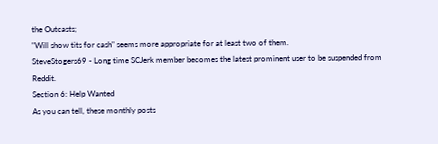the Outcasts;
"Will show tits for cash" seems more appropriate for at least two of them.
SteveStogers69 - Long time SCJerk member becomes the latest prominent user to be suspended from Reddit.
Section 6: Help Wanted
As you can tell, these monthly posts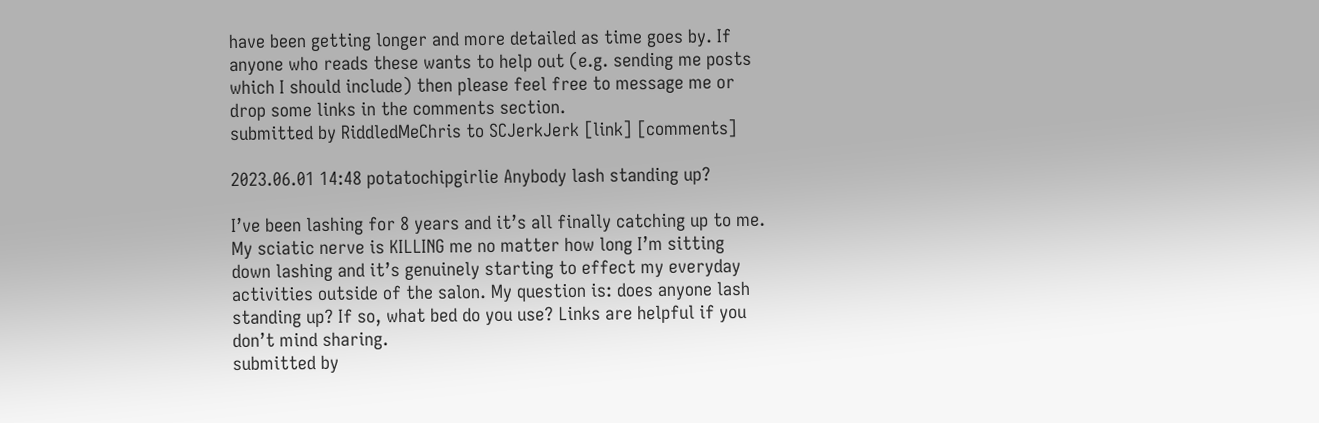have been getting longer and more detailed as time goes by. If anyone who reads these wants to help out (e.g. sending me posts which I should include) then please feel free to message me or drop some links in the comments section.
submitted by RiddledMeChris to SCJerkJerk [link] [comments]

2023.06.01 14:48 potatochipgirlie Anybody lash standing up?

I’ve been lashing for 8 years and it’s all finally catching up to me. My sciatic nerve is KILLING me no matter how long I’m sitting down lashing and it’s genuinely starting to effect my everyday activities outside of the salon. My question is: does anyone lash standing up? If so, what bed do you use? Links are helpful if you don’t mind sharing.
submitted by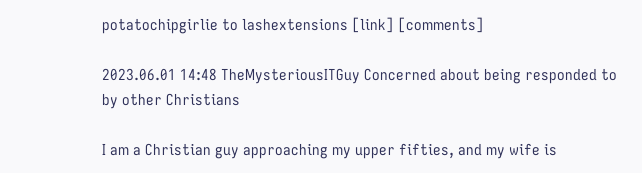potatochipgirlie to lashextensions [link] [comments]

2023.06.01 14:48 TheMysteriousITGuy Concerned about being responded to by other Christians

I am a Christian guy approaching my upper fifties, and my wife is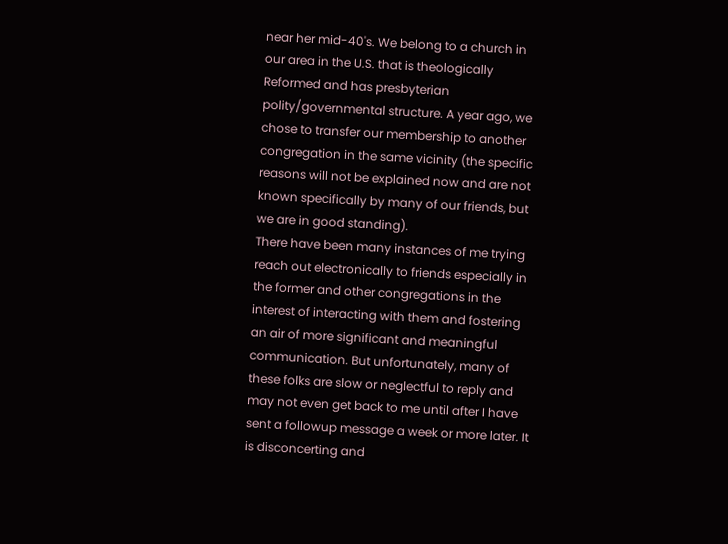near her mid-40's. We belong to a church in our area in the U.S. that is theologically Reformed and has presbyterian polity/governmental structure. A year ago, we chose to transfer our membership to another congregation in the same vicinity (the specific reasons will not be explained now and are not known specifically by many of our friends, but we are in good standing).
There have been many instances of me trying reach out electronically to friends especially in the former and other congregations in the interest of interacting with them and fostering an air of more significant and meaningful communication. But unfortunately, many of these folks are slow or neglectful to reply and may not even get back to me until after I have sent a followup message a week or more later. It is disconcerting and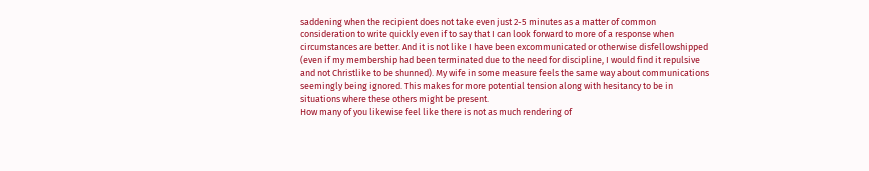saddening when the recipient does not take even just 2-5 minutes as a matter of common consideration to write quickly even if to say that I can look forward to more of a response when circumstances are better. And it is not like I have been excommunicated or otherwise disfellowshipped (even if my membership had been terminated due to the need for discipline, I would find it repulsive and not Christlike to be shunned). My wife in some measure feels the same way about communications seemingly being ignored. This makes for more potential tension along with hesitancy to be in situations where these others might be present.
How many of you likewise feel like there is not as much rendering of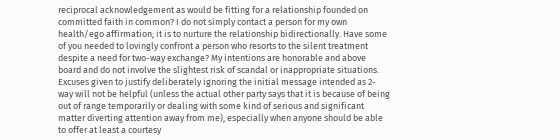reciprocal acknowledgement as would be fitting for a relationship founded on committed faith in common? I do not simply contact a person for my own health/ego affirmation; it is to nurture the relationship bidirectionally. Have some of you needed to lovingly confront a person who resorts to the silent treatment despite a need for two-way exchange? My intentions are honorable and above board and do not involve the slightest risk of scandal or inappropriate situations. Excuses given to justify deliberately ignoring the initial message intended as 2-way will not be helpful (unless the actual other party says that it is because of being out of range temporarily or dealing with some kind of serious and significant matter diverting attention away from me), especially when anyone should be able to offer at least a courtesy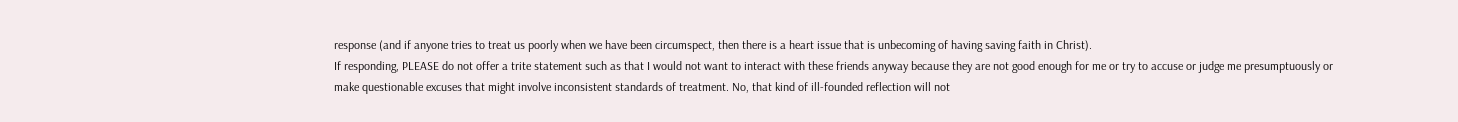response (and if anyone tries to treat us poorly when we have been circumspect, then there is a heart issue that is unbecoming of having saving faith in Christ).
If responding, PLEASE do not offer a trite statement such as that I would not want to interact with these friends anyway because they are not good enough for me or try to accuse or judge me presumptuously or make questionable excuses that might involve inconsistent standards of treatment. No, that kind of ill-founded reflection will not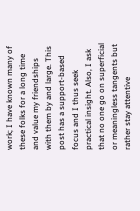work; I have known many of these folks for a long time and value my friendships with them by and large. This post has a support-based focus and I thus seek practical insight. Also, I ask that no one go on superficial or meaningless tangents but rather stay attentive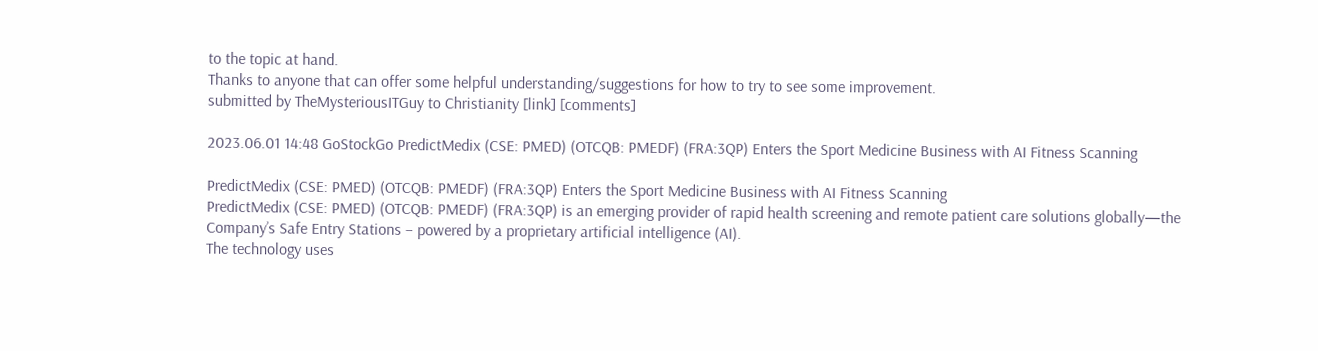to the topic at hand.
Thanks to anyone that can offer some helpful understanding/suggestions for how to try to see some improvement.
submitted by TheMysteriousITGuy to Christianity [link] [comments]

2023.06.01 14:48 GoStockGo PredictMedix (CSE: PMED) (OTCQB: PMEDF) (FRA:3QP) Enters the Sport Medicine Business with AI Fitness Scanning

PredictMedix (CSE: PMED) (OTCQB: PMEDF) (FRA:3QP) Enters the Sport Medicine Business with AI Fitness Scanning
PredictMedix (CSE: PMED) (OTCQB: PMEDF) (FRA:3QP) is an emerging provider of rapid health screening and remote patient care solutions globally—the Company’s Safe Entry Stations – powered by a proprietary artificial intelligence (AI).
The technology uses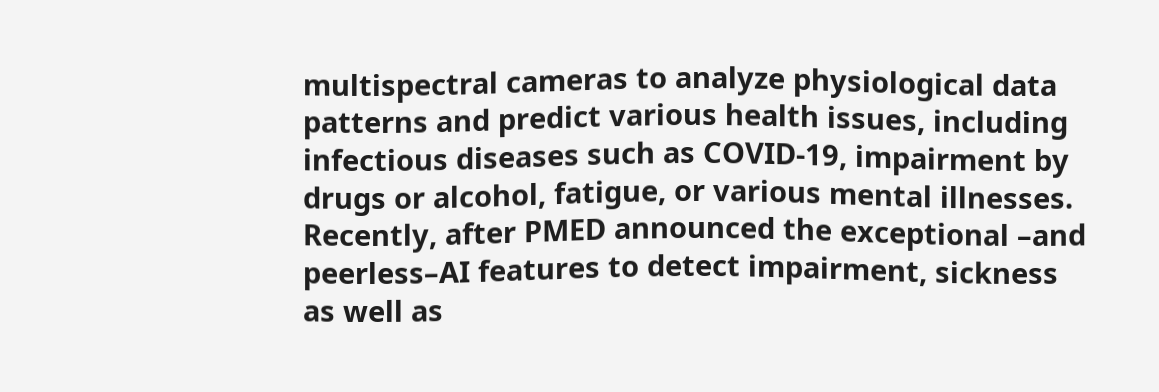multispectral cameras to analyze physiological data patterns and predict various health issues, including infectious diseases such as COVID-19, impairment by drugs or alcohol, fatigue, or various mental illnesses.
Recently, after PMED announced the exceptional –and peerless–AI features to detect impairment, sickness as well as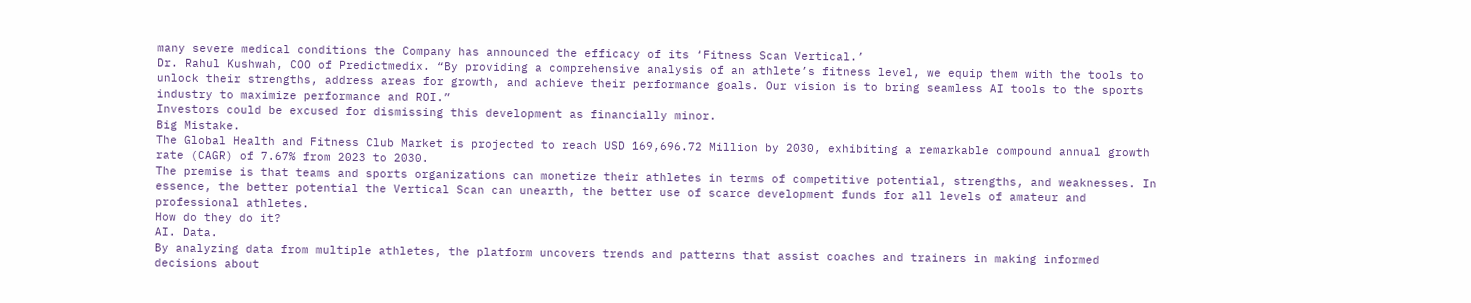many severe medical conditions the Company has announced the efficacy of its ‘Fitness Scan Vertical.’
Dr. Rahul Kushwah, COO of Predictmedix. “By providing a comprehensive analysis of an athlete’s fitness level, we equip them with the tools to unlock their strengths, address areas for growth, and achieve their performance goals. Our vision is to bring seamless AI tools to the sports industry to maximize performance and ROI.”
Investors could be excused for dismissing this development as financially minor.
Big Mistake.
The Global Health and Fitness Club Market is projected to reach USD 169,696.72 Million by 2030, exhibiting a remarkable compound annual growth rate (CAGR) of 7.67% from 2023 to 2030.
The premise is that teams and sports organizations can monetize their athletes in terms of competitive potential, strengths, and weaknesses. In essence, the better potential the Vertical Scan can unearth, the better use of scarce development funds for all levels of amateur and professional athletes.
How do they do it?
AI. Data.
By analyzing data from multiple athletes, the platform uncovers trends and patterns that assist coaches and trainers in making informed decisions about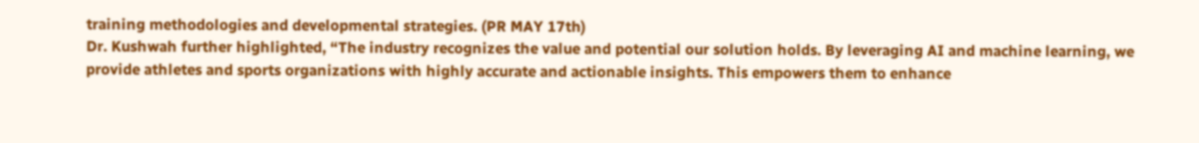training methodologies and developmental strategies. (PR MAY 17th)
Dr. Kushwah further highlighted, “The industry recognizes the value and potential our solution holds. By leveraging AI and machine learning, we provide athletes and sports organizations with highly accurate and actionable insights. This empowers them to enhance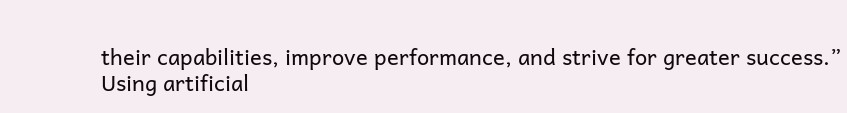their capabilities, improve performance, and strive for greater success.”
Using artificial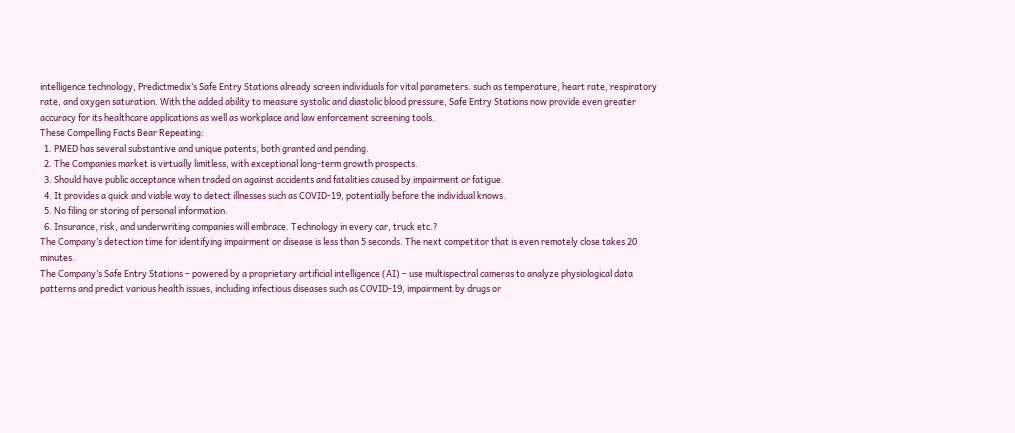intelligence technology, Predictmedix’s Safe Entry Stations already screen individuals for vital parameters. such as temperature, heart rate, respiratory rate, and oxygen saturation. With the added ability to measure systolic and diastolic blood pressure, Safe Entry Stations now provide even greater accuracy for its healthcare applications as well as workplace and law enforcement screening tools.
These Compelling Facts Bear Repeating:
  1. PMED has several substantive and unique patents, both granted and pending.
  2. The Companies market is virtually limitless, with exceptional long-term growth prospects.
  3. Should have public acceptance when traded on against accidents and fatalities caused by impairment or fatigue.
  4. It provides a quick and viable way to detect illnesses such as COVID-19, potentially before the individual knows.
  5. No filing or storing of personal information.
  6. Insurance, risk, and underwriting companies will embrace. Technology in every car, truck etc.?
The Company’s detection time for identifying impairment or disease is less than 5 seconds. The next competitor that is even remotely close takes 20 minutes.
The Company’s Safe Entry Stations – powered by a proprietary artificial intelligence (AI) – use multispectral cameras to analyze physiological data patterns and predict various health issues, including infectious diseases such as COVID-19, impairment by drugs or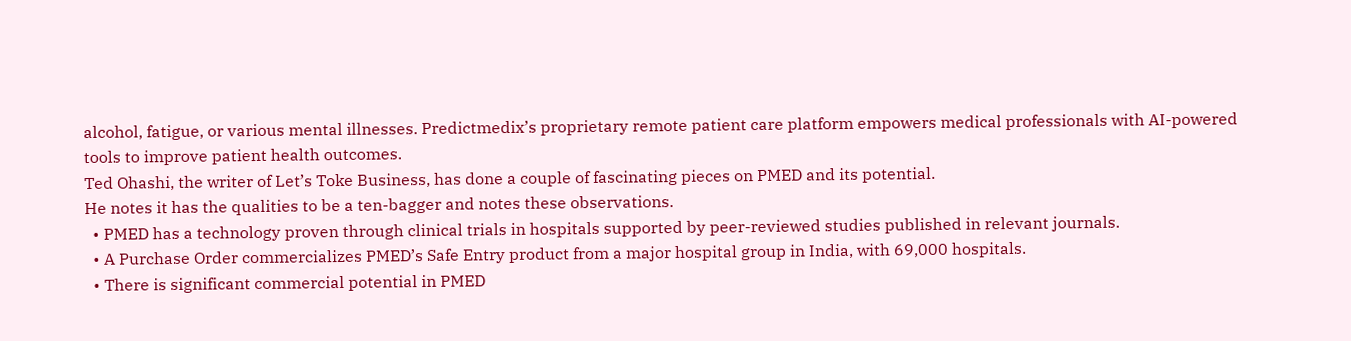alcohol, fatigue, or various mental illnesses. Predictmedix’s proprietary remote patient care platform empowers medical professionals with AI-powered tools to improve patient health outcomes.
Ted Ohashi, the writer of Let’s Toke Business, has done a couple of fascinating pieces on PMED and its potential.
He notes it has the qualities to be a ten-bagger and notes these observations.
  • PMED has a technology proven through clinical trials in hospitals supported by peer-reviewed studies published in relevant journals.
  • A Purchase Order commercializes PMED’s Safe Entry product from a major hospital group in India, with 69,000 hospitals.
  • There is significant commercial potential in PMED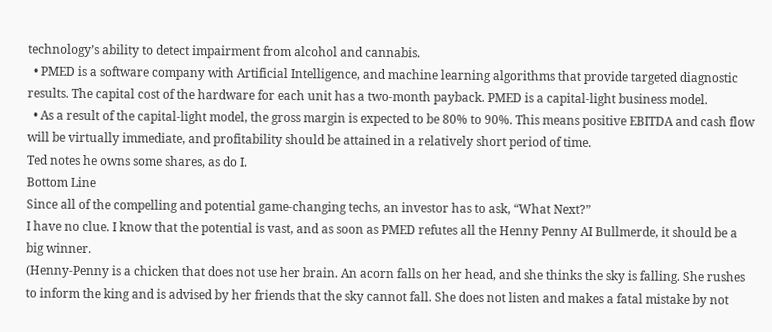technology’s ability to detect impairment from alcohol and cannabis.
  • PMED is a software company with Artificial Intelligence, and machine learning algorithms that provide targeted diagnostic results. The capital cost of the hardware for each unit has a two-month payback. PMED is a capital-light business model.
  • As a result of the capital-light model, the gross margin is expected to be 80% to 90%. This means positive EBITDA and cash flow will be virtually immediate, and profitability should be attained in a relatively short period of time.
Ted notes he owns some shares, as do I.
Bottom Line
Since all of the compelling and potential game-changing techs, an investor has to ask, “What Next?”
I have no clue. I know that the potential is vast, and as soon as PMED refutes all the Henny Penny AI Bullmerde, it should be a big winner.
(Henny-Penny is a chicken that does not use her brain. An acorn falls on her head, and she thinks the sky is falling. She rushes to inform the king and is advised by her friends that the sky cannot fall. She does not listen and makes a fatal mistake by not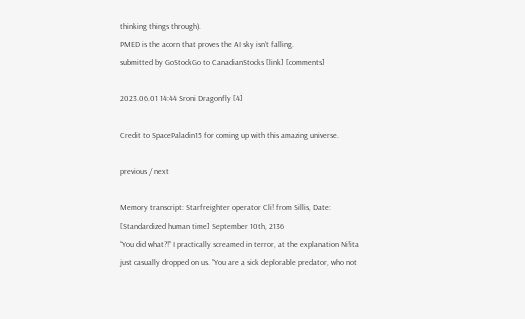thinking things through).
PMED is the acorn that proves the AI sky isn’t falling.
submitted by GoStockGo to CanadianStocks [link] [comments]

2023.06.01 14:44 Sroni Dragonfly [4]

Credit to SpacePaladin15 for coming up with this amazing universe.

previous / next

Memory transcript: Starfreighter operator Cli! from Sillis, Date: [Standardized human time] September 10th, 2136
“You did what?!” I practically screamed in terror, at the explanation Ni!ita just casually dropped on us. ”You are a sick deplorable predator, who not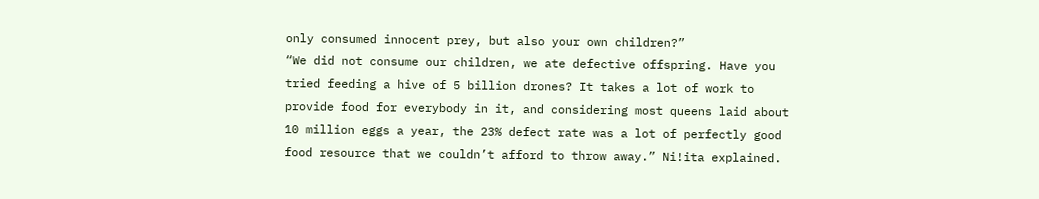only consumed innocent prey, but also your own children?”
“We did not consume our children, we ate defective offspring. Have you tried feeding a hive of 5 billion drones? It takes a lot of work to provide food for everybody in it, and considering most queens laid about 10 million eggs a year, the 23% defect rate was a lot of perfectly good food resource that we couldn’t afford to throw away.” Ni!ita explained.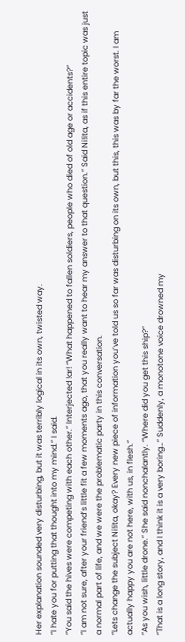Her explanation sounded very disturbing, but it was terribly logical in its own, twisted way.
“I hate you for putting that thought into my mind.” I said.
“You said the hives were competing with each other.” Interjected !ar! “What happened to fallen soldiers, people who died of old age or accidents?”
“I am not sure, after your friend’s little fit a few moments ago, that you really want to hear my answer to that question.” Said Ni!ita, as if this entire topic was just a normal part of life, and we were the problematic party in this conversation.
“Lets change the subject Ni!ita, okay? Every new piece of information you’ve told us so far was disturbing on its own, but this, this was by far the worst. I am actually happy you are not here, with us, in flesh.”
“As you wish, little drone.” She said nonchalantly. “Where did you get this ship?”
“That is a long story, and I think it is a very boring…” Suddenly, a monotone voice drowned my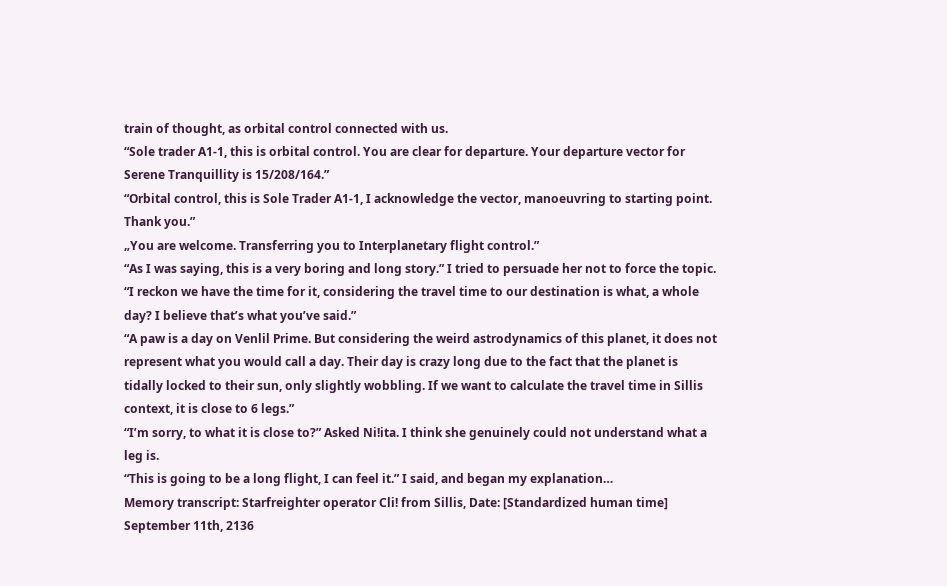train of thought, as orbital control connected with us.
“Sole trader A1-1, this is orbital control. You are clear for departure. Your departure vector for Serene Tranquillity is 15/208/164.”
“Orbital control, this is Sole Trader A1-1, I acknowledge the vector, manoeuvring to starting point. Thank you.”
„You are welcome. Transferring you to Interplanetary flight control.”
“As I was saying, this is a very boring and long story.” I tried to persuade her not to force the topic.
“I reckon we have the time for it, considering the travel time to our destination is what, a whole day? I believe that’s what you’ve said.”
“A paw is a day on Venlil Prime. But considering the weird astrodynamics of this planet, it does not represent what you would call a day. Their day is crazy long due to the fact that the planet is tidally locked to their sun, only slightly wobbling. If we want to calculate the travel time in Sillis context, it is close to 6 legs.”
“I’m sorry, to what it is close to?” Asked Ni!ita. I think she genuinely could not understand what a leg is.
“This is going to be a long flight, I can feel it.” I said, and began my explanation…
Memory transcript: Starfreighter operator Cli! from Sillis, Date: [Standardized human time] September 11th, 2136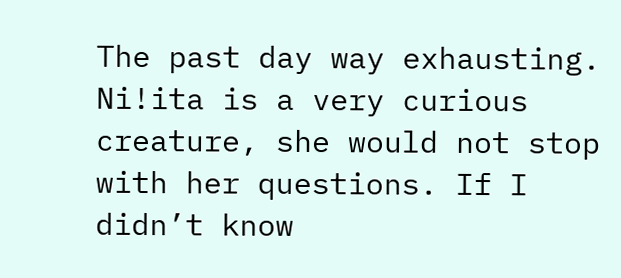The past day way exhausting. Ni!ita is a very curious creature, she would not stop with her questions. If I didn’t know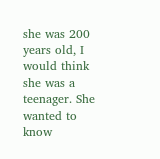she was 200 years old, I would think she was a teenager. She wanted to know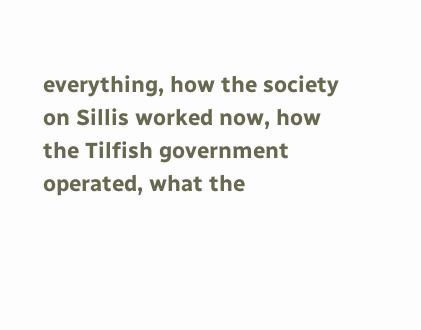everything, how the society on Sillis worked now, how the Tilfish government operated, what the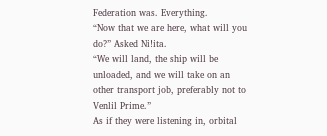Federation was. Everything.
“Now that we are here, what will you do?” Asked Ni!ita.
“We will land, the ship will be unloaded, and we will take on an other transport job, preferably not to Venlil Prime.”
As if they were listening in, orbital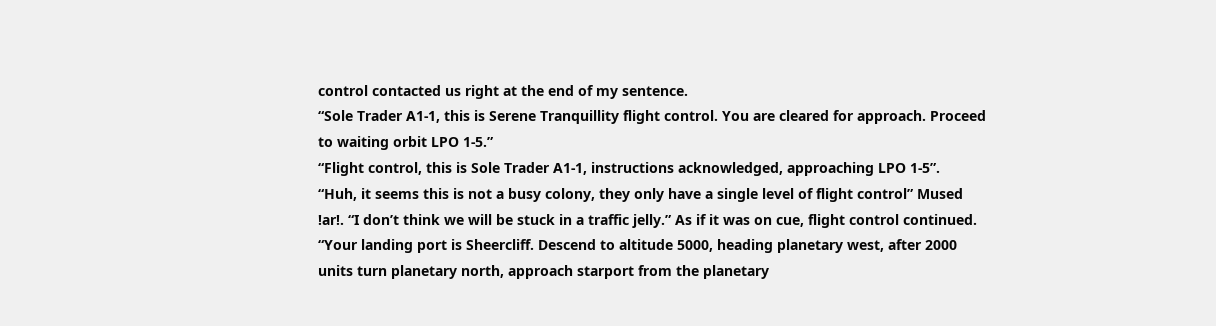control contacted us right at the end of my sentence.
“Sole Trader A1-1, this is Serene Tranquillity flight control. You are cleared for approach. Proceed to waiting orbit LPO 1-5.”
“Flight control, this is Sole Trader A1-1, instructions acknowledged, approaching LPO 1-5”.
“Huh, it seems this is not a busy colony, they only have a single level of flight control” Mused !ar!. “I don’t think we will be stuck in a traffic jelly.” As if it was on cue, flight control continued.
“Your landing port is Sheercliff. Descend to altitude 5000, heading planetary west, after 2000 units turn planetary north, approach starport from the planetary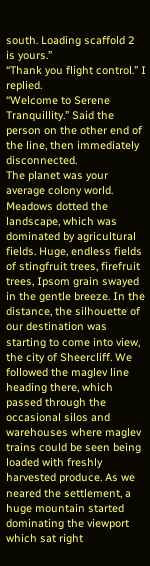south. Loading scaffold 2 is yours.”
“Thank you flight control.” I replied.
“Welcome to Serene Tranquillity.” Said the person on the other end of the line, then immediately disconnected.
The planet was your average colony world. Meadows dotted the landscape, which was dominated by agricultural fields. Huge, endless fields of stingfruit trees, firefruit trees, Ipsom grain swayed in the gentle breeze. In the distance, the silhouette of our destination was starting to come into view, the city of Sheercliff. We followed the maglev line heading there, which passed through the occasional silos and warehouses where maglev trains could be seen being loaded with freshly harvested produce. As we neared the settlement, a huge mountain started dominating the viewport which sat right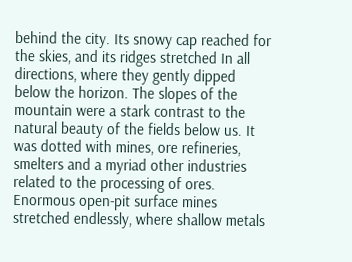behind the city. Its snowy cap reached for the skies, and its ridges stretched In all directions, where they gently dipped below the horizon. The slopes of the mountain were a stark contrast to the natural beauty of the fields below us. It was dotted with mines, ore refineries, smelters and a myriad other industries related to the processing of ores. Enormous open-pit surface mines stretched endlessly, where shallow metals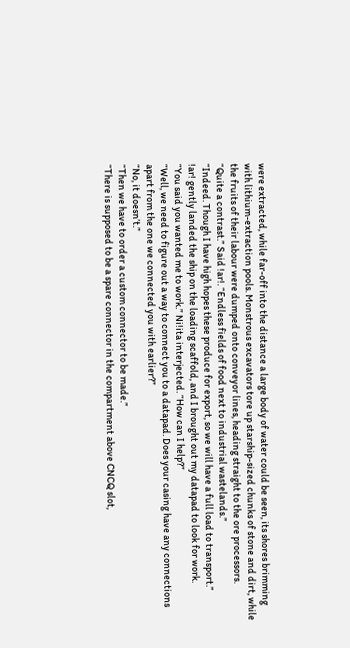were extracted, while far-off into the distance a large body of water could be seen, its shores brimming with lithium-extraction pools. Monstrous excavators tore up starship-sized chunks of stone and dirt, while the fruits of their labour were dumped onto conveyor lines, heading straight to the ore processors.
“Quite a contrast.” Said !ar!. “Endless fields of food next to industrial wastelands.”
“Indeed. Though I have high hopes these produce for export, so we will have a full load to transport.”
!ar! gently landed the ship on the loading scaffold, and I brought out my datapad to look for work.
“You said you wanted me to work.” Ni!ita interjected. “How can I help?”
“Well, we need to figure out a way to connect you to a datapad. Does your casing have any connections apart from the one we connected you with earlier?”
“No, it doesn’t.”
“Then we have to order a custom connector to be made.”
“There is supposed to be a spare connector in the compartment above CNCQ slot,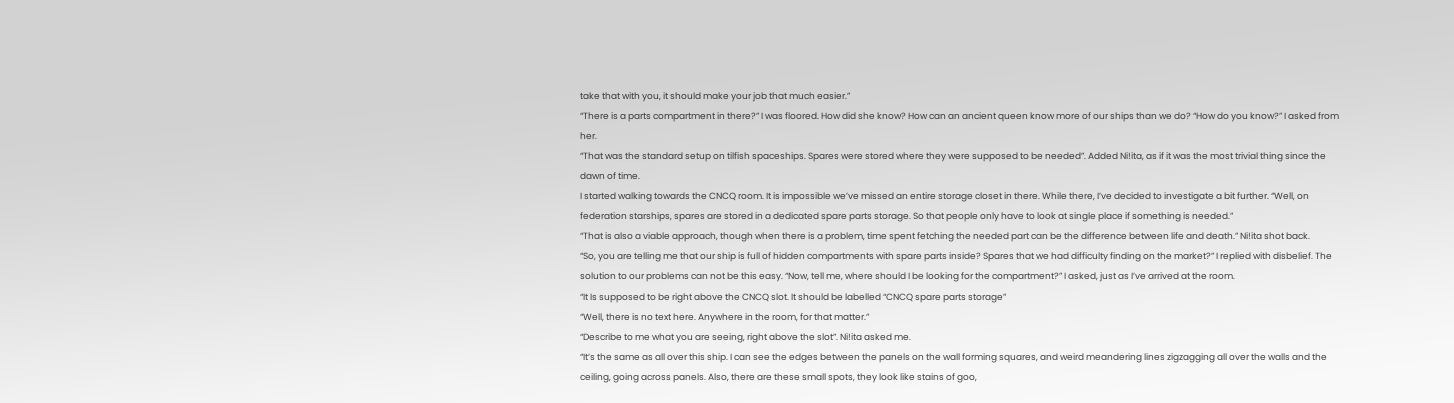take that with you, it should make your job that much easier.”
“There is a parts compartment in there?” I was floored. How did she know? How can an ancient queen know more of our ships than we do? “How do you know?” I asked from her.
“That was the standard setup on tilfish spaceships. Spares were stored where they were supposed to be needed”. Added Ni!ita, as if it was the most trivial thing since the dawn of time.
I started walking towards the CNCQ room. It is impossible we’ve missed an entire storage closet in there. While there, I’ve decided to investigate a bit further. “Well, on federation starships, spares are stored in a dedicated spare parts storage. So that people only have to look at single place if something is needed.”
“That is also a viable approach, though when there is a problem, time spent fetching the needed part can be the difference between life and death.” Ni!ita shot back.
“So, you are telling me that our ship is full of hidden compartments with spare parts inside? Spares that we had difficulty finding on the market?” I replied with disbelief. The solution to our problems can not be this easy. “Now, tell me, where should I be looking for the compartment?” I asked, just as I’ve arrived at the room.
“It Is supposed to be right above the CNCQ slot. It should be labelled “CNCQ spare parts storage”
“Well, there is no text here. Anywhere in the room, for that matter.”
“Describe to me what you are seeing, right above the slot”. Ni!ita asked me.
“It’s the same as all over this ship. I can see the edges between the panels on the wall forming squares, and weird meandering lines zigzagging all over the walls and the ceiling, going across panels. Also, there are these small spots, they look like stains of goo,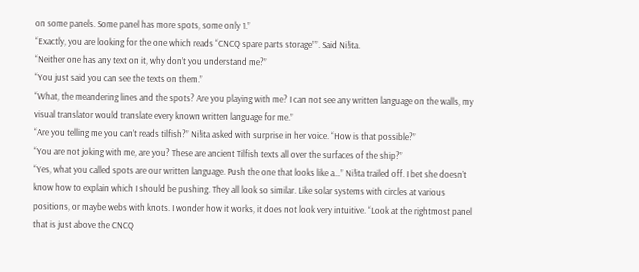on some panels. Some panel has more spots, some only 1.”
“Exactly, you are looking for the one which reads “CNCQ spare parts storage””. Said Ni!ita.
“Neither one has any text on it, why don’t you understand me?”
“You just said you can see the texts on them.”
“What, the meandering lines and the spots? Are you playing with me? I can not see any written language on the walls, my visual translator would translate every known written language for me.”
“Are you telling me you can’t reads tilfish?” Ni!ita asked with surprise in her voice. “How is that possible?”
“You are not joking with me, are you? These are ancient Tilfish texts all over the surfaces of the ship?”
“Yes, what you called spots are our written language. Push the one that looks like a…” Ni!ita trailed off. I bet she doesn’t know how to explain which I should be pushing. They all look so similar. Like solar systems with circles at various positions, or maybe webs with knots. I wonder how it works, it does not look very intuitive. “Look at the rightmost panel that is just above the CNCQ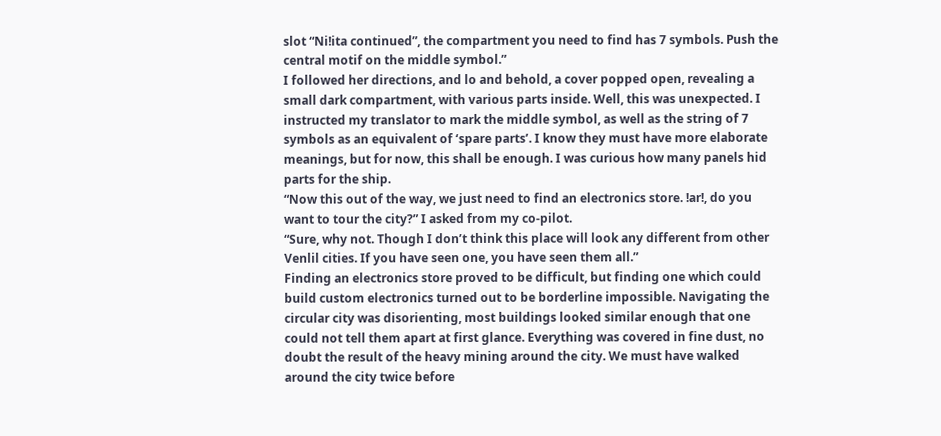slot “Ni!ita continued”, the compartment you need to find has 7 symbols. Push the central motif on the middle symbol.”
I followed her directions, and lo and behold, a cover popped open, revealing a small dark compartment, with various parts inside. Well, this was unexpected. I instructed my translator to mark the middle symbol, as well as the string of 7 symbols as an equivalent of ‘spare parts’. I know they must have more elaborate meanings, but for now, this shall be enough. I was curious how many panels hid parts for the ship.
“Now this out of the way, we just need to find an electronics store. !ar!, do you want to tour the city?” I asked from my co-pilot.
“Sure, why not. Though I don’t think this place will look any different from other Venlil cities. If you have seen one, you have seen them all.”
Finding an electronics store proved to be difficult, but finding one which could build custom electronics turned out to be borderline impossible. Navigating the circular city was disorienting, most buildings looked similar enough that one could not tell them apart at first glance. Everything was covered in fine dust, no doubt the result of the heavy mining around the city. We must have walked around the city twice before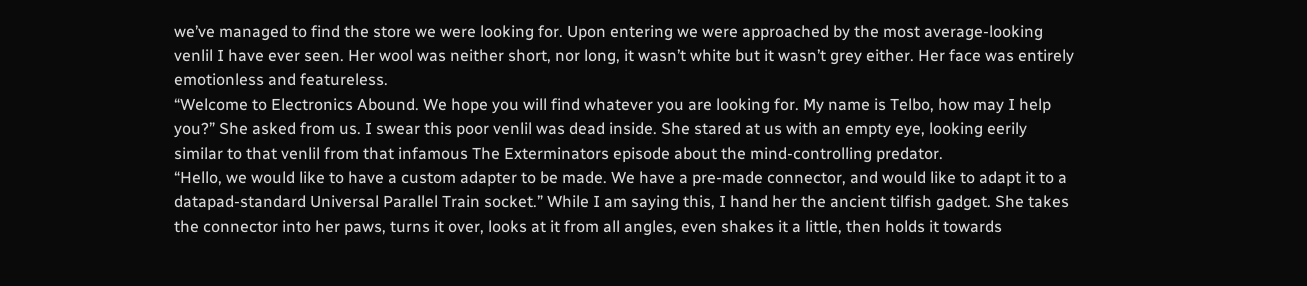we’ve managed to find the store we were looking for. Upon entering we were approached by the most average-looking venlil I have ever seen. Her wool was neither short, nor long, it wasn’t white but it wasn’t grey either. Her face was entirely emotionless and featureless.
“Welcome to Electronics Abound. We hope you will find whatever you are looking for. My name is Telbo, how may I help you?” She asked from us. I swear this poor venlil was dead inside. She stared at us with an empty eye, looking eerily similar to that venlil from that infamous The Exterminators episode about the mind-controlling predator.
“Hello, we would like to have a custom adapter to be made. We have a pre-made connector, and would like to adapt it to a datapad-standard Universal Parallel Train socket.” While I am saying this, I hand her the ancient tilfish gadget. She takes the connector into her paws, turns it over, looks at it from all angles, even shakes it a little, then holds it towards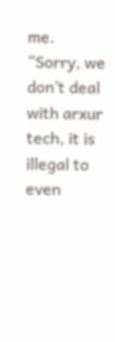me.
“Sorry, we don’t deal with arxur tech, it is illegal to even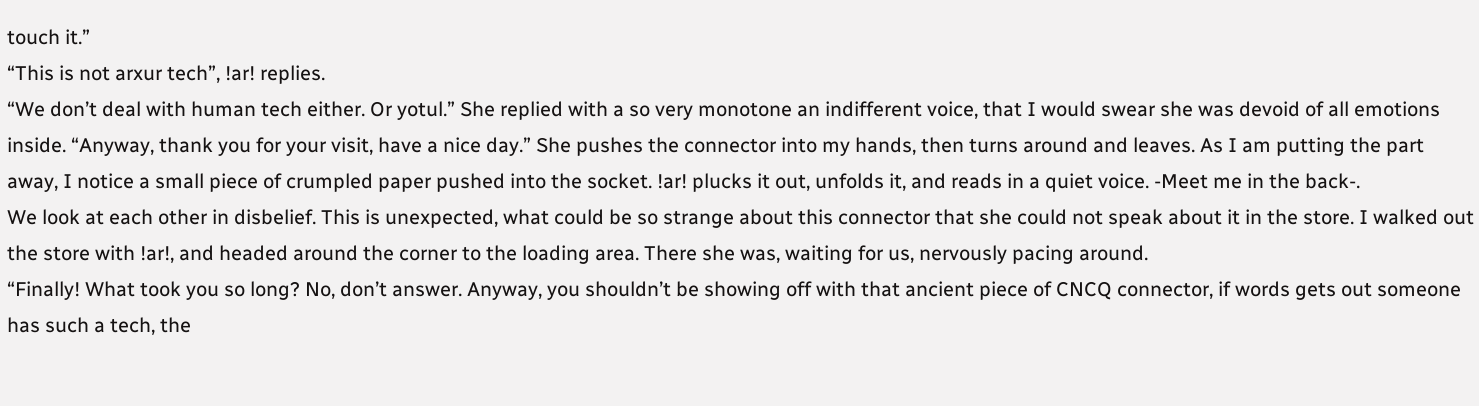touch it.”
“This is not arxur tech”, !ar! replies.
“We don’t deal with human tech either. Or yotul.” She replied with a so very monotone an indifferent voice, that I would swear she was devoid of all emotions inside. “Anyway, thank you for your visit, have a nice day.” She pushes the connector into my hands, then turns around and leaves. As I am putting the part away, I notice a small piece of crumpled paper pushed into the socket. !ar! plucks it out, unfolds it, and reads in a quiet voice. -Meet me in the back-.
We look at each other in disbelief. This is unexpected, what could be so strange about this connector that she could not speak about it in the store. I walked out the store with !ar!, and headed around the corner to the loading area. There she was, waiting for us, nervously pacing around.
“Finally! What took you so long? No, don’t answer. Anyway, you shouldn’t be showing off with that ancient piece of CNCQ connector, if words gets out someone has such a tech, the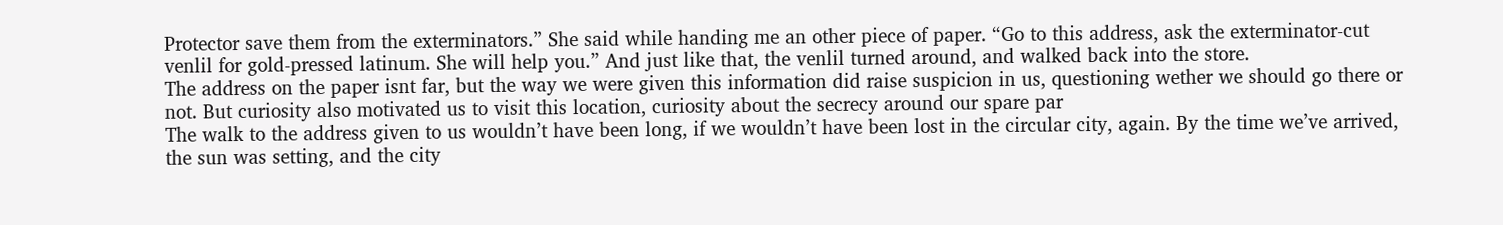Protector save them from the exterminators.” She said while handing me an other piece of paper. “Go to this address, ask the exterminator-cut venlil for gold-pressed latinum. She will help you.” And just like that, the venlil turned around, and walked back into the store.
The address on the paper isnt far, but the way we were given this information did raise suspicion in us, questioning wether we should go there or not. But curiosity also motivated us to visit this location, curiosity about the secrecy around our spare par
The walk to the address given to us wouldn’t have been long, if we wouldn’t have been lost in the circular city, again. By the time we’ve arrived, the sun was setting, and the city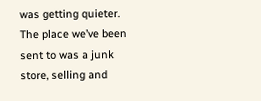was getting quieter. The place we’ve been sent to was a junk store, selling and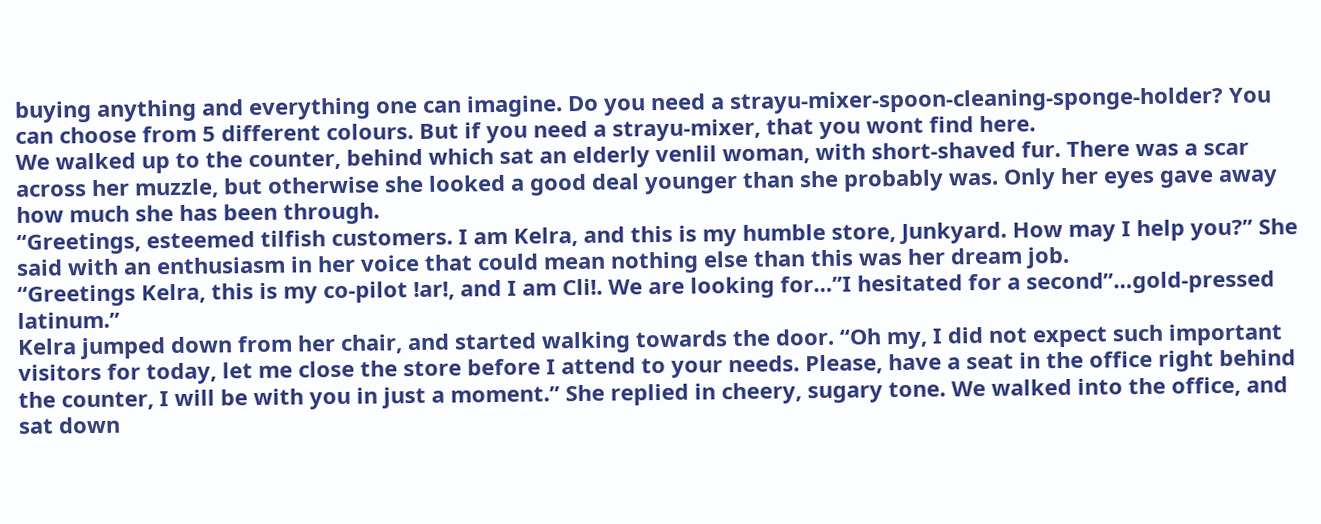buying anything and everything one can imagine. Do you need a strayu-mixer-spoon-cleaning-sponge-holder? You can choose from 5 different colours. But if you need a strayu-mixer, that you wont find here.
We walked up to the counter, behind which sat an elderly venlil woman, with short-shaved fur. There was a scar across her muzzle, but otherwise she looked a good deal younger than she probably was. Only her eyes gave away how much she has been through.
“Greetings, esteemed tilfish customers. I am Kelra, and this is my humble store, Junkyard. How may I help you?” She said with an enthusiasm in her voice that could mean nothing else than this was her dream job.
“Greetings Kelra, this is my co-pilot !ar!, and I am Cli!. We are looking for…”I hesitated for a second”…gold-pressed latinum.”
Kelra jumped down from her chair, and started walking towards the door. “Oh my, I did not expect such important visitors for today, let me close the store before I attend to your needs. Please, have a seat in the office right behind the counter, I will be with you in just a moment.” She replied in cheery, sugary tone. We walked into the office, and sat down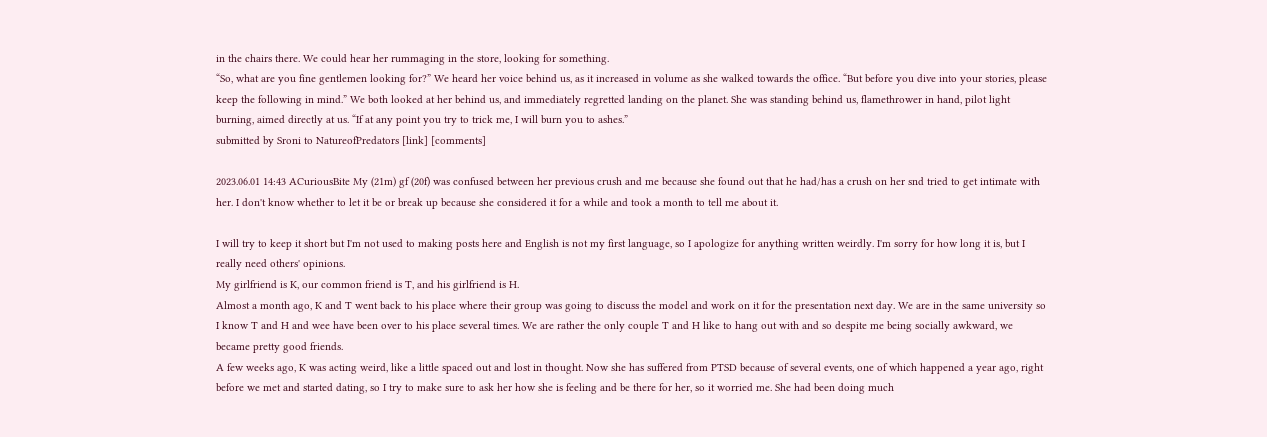in the chairs there. We could hear her rummaging in the store, looking for something.
“So, what are you fine gentlemen looking for?” We heard her voice behind us, as it increased in volume as she walked towards the office. “But before you dive into your stories, please keep the following in mind.” We both looked at her behind us, and immediately regretted landing on the planet. She was standing behind us, flamethrower in hand, pilot light burning, aimed directly at us. “If at any point you try to trick me, I will burn you to ashes.”
submitted by Sroni to NatureofPredators [link] [comments]

2023.06.01 14:43 ACuriousBite My (21m) gf (20f) was confused between her previous crush and me because she found out that he had/has a crush on her snd tried to get intimate with her. I don't know whether to let it be or break up because she considered it for a while and took a month to tell me about it.

I will try to keep it short but I'm not used to making posts here and English is not my first language, so I apologize for anything written weirdly. I'm sorry for how long it is, but I really need others' opinions.
My girlfriend is K, our common friend is T, and his girlfriend is H.
Almost a month ago, K and T went back to his place where their group was going to discuss the model and work on it for the presentation next day. We are in the same university so I know T and H and wee have been over to his place several times. We are rather the only couple T and H like to hang out with and so despite me being socially awkward, we became pretty good friends.
A few weeks ago, K was acting weird, like a little spaced out and lost in thought. Now she has suffered from PTSD because of several events, one of which happened a year ago, right before we met and started dating, so I try to make sure to ask her how she is feeling and be there for her, so it worried me. She had been doing much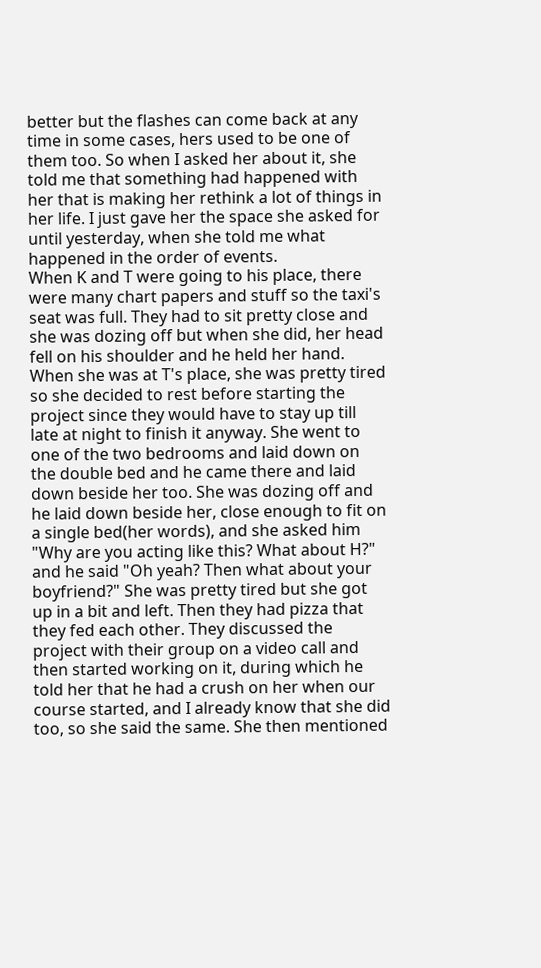better but the flashes can come back at any time in some cases, hers used to be one of them too. So when I asked her about it, she told me that something had happened with her that is making her rethink a lot of things in her life. I just gave her the space she asked for until yesterday, when she told me what happened in the order of events.
When K and T were going to his place, there were many chart papers and stuff so the taxi's seat was full. They had to sit pretty close and she was dozing off but when she did, her head fell on his shoulder and he held her hand. When she was at T's place, she was pretty tired so she decided to rest before starting the project since they would have to stay up till late at night to finish it anyway. She went to one of the two bedrooms and laid down on the double bed and he came there and laid down beside her too. She was dozing off and he laid down beside her, close enough to fit on a single bed(her words), and she asked him "Why are you acting like this? What about H?" and he said "Oh yeah? Then what about your boyfriend?" She was pretty tired but she got up in a bit and left. Then they had pizza that they fed each other. They discussed the project with their group on a video call and then started working on it, during which he told her that he had a crush on her when our course started, and I already know that she did too, so she said the same. She then mentioned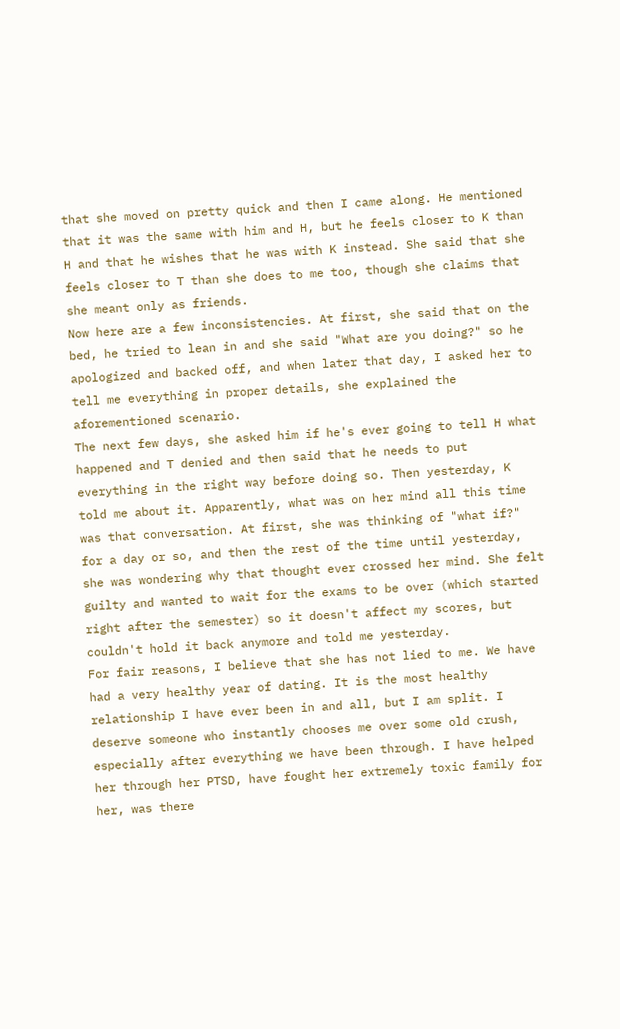that she moved on pretty quick and then I came along. He mentioned that it was the same with him and H, but he feels closer to K than H and that he wishes that he was with K instead. She said that she feels closer to T than she does to me too, though she claims that she meant only as friends.
Now here are a few inconsistencies. At first, she said that on the bed, he tried to lean in and she said "What are you doing?" so he apologized and backed off, and when later that day, I asked her to tell me everything in proper details, she explained the aforementioned scenario.
The next few days, she asked him if he's ever going to tell H what happened and T denied and then said that he needs to put everything in the right way before doing so. Then yesterday, K told me about it. Apparently, what was on her mind all this time was that conversation. At first, she was thinking of "what if?" for a day or so, and then the rest of the time until yesterday, she was wondering why that thought ever crossed her mind. She felt guilty and wanted to wait for the exams to be over (which started right after the semester) so it doesn't affect my scores, but couldn't hold it back anymore and told me yesterday.
For fair reasons, I believe that she has not lied to me. We have had a very healthy year of dating. It is the most healthy relationship I have ever been in and all, but I am split. I deserve someone who instantly chooses me over some old crush, especially after everything we have been through. I have helped her through her PTSD, have fought her extremely toxic family for her, was there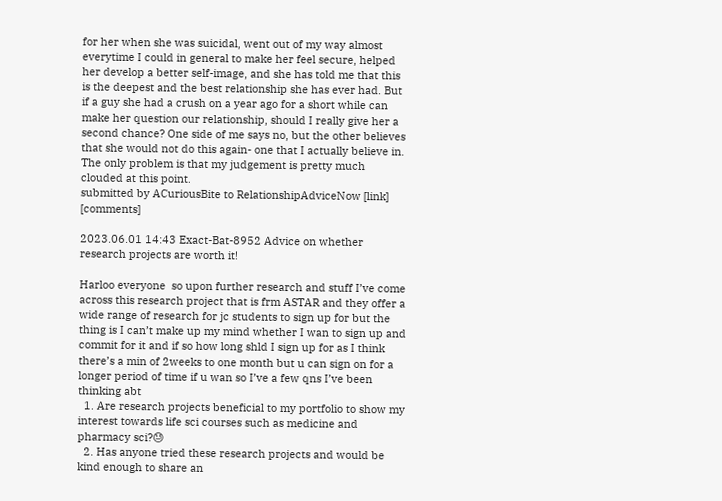for her when she was suicidal, went out of my way almost everytime I could in general to make her feel secure, helped her develop a better self-image, and she has told me that this is the deepest and the best relationship she has ever had. But if a guy she had a crush on a year ago for a short while can make her question our relationship, should I really give her a second chance? One side of me says no, but the other believes that she would not do this again- one that I actually believe in. The only problem is that my judgement is pretty much clouded at this point.
submitted by ACuriousBite to RelationshipAdviceNow [link] [comments]

2023.06.01 14:43 Exact-Bat-8952 Advice on whether research projects are worth it!

Harloo everyone  so upon further research and stuff I’ve come across this research project that is frm ASTAR and they offer a wide range of research for jc students to sign up for but the thing is I can’t make up my mind whether I wan to sign up and commit for it and if so how long shld I sign up for as I think there’s a min of 2weeks to one month but u can sign on for a longer period of time if u wan so I’ve a few qns I’ve been thinking abt
  1. Are research projects beneficial to my portfolio to show my interest towards life sci courses such as medicine and pharmacy sci?😓
  2. Has anyone tried these research projects and would be kind enough to share an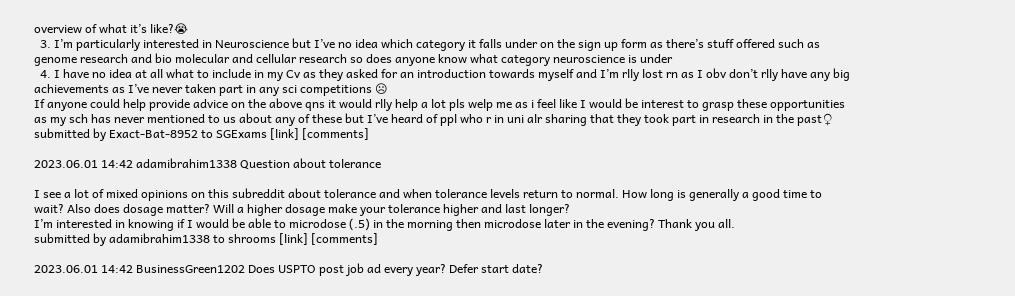overview of what it’s like?😭
  3. I’m particularly interested in Neuroscience but I’ve no idea which category it falls under on the sign up form as there’s stuff offered such as genome research and bio molecular and cellular research so does anyone know what category neuroscience is under
  4. I have no idea at all what to include in my Cv as they asked for an introduction towards myself and I’m rlly lost rn as I obv don’t rlly have any big achievements as I’ve never taken part in any sci competitions ☹
If anyone could help provide advice on the above qns it would rlly help a lot pls welp me as i feel like I would be interest to grasp these opportunities as my sch has never mentioned to us about any of these but I’ve heard of ppl who r in uni alr sharing that they took part in research in the past♀
submitted by Exact-Bat-8952 to SGExams [link] [comments]

2023.06.01 14:42 adamibrahim1338 Question about tolerance

I see a lot of mixed opinions on this subreddit about tolerance and when tolerance levels return to normal. How long is generally a good time to wait? Also does dosage matter? Will a higher dosage make your tolerance higher and last longer?
I’m interested in knowing if I would be able to microdose (.5) in the morning then microdose later in the evening? Thank you all.
submitted by adamibrahim1338 to shrooms [link] [comments]

2023.06.01 14:42 BusinessGreen1202 Does USPTO post job ad every year? Defer start date?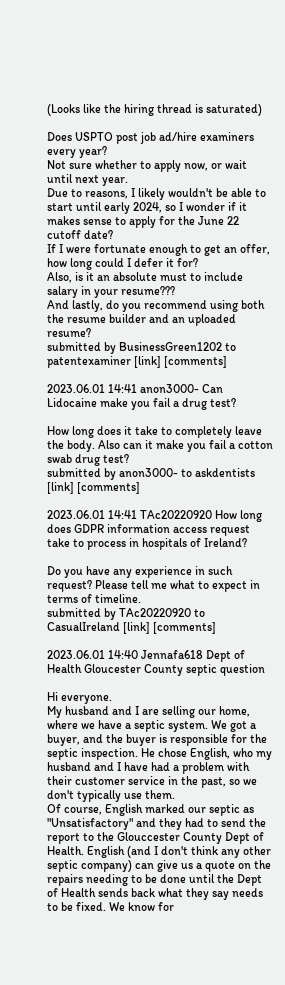(Looks like the hiring thread is saturated)

Does USPTO post job ad/hire examiners every year?
Not sure whether to apply now, or wait until next year.
Due to reasons, I likely wouldn't be able to start until early 2024, so I wonder if it makes sense to apply for the June 22 cutoff date?
If I were fortunate enough to get an offer, how long could I defer it for?
Also, is it an absolute must to include salary in your resume???
And lastly, do you recommend using both the resume builder and an uploaded resume?
submitted by BusinessGreen1202 to patentexaminer [link] [comments]

2023.06.01 14:41 anon3000- Can Lidocaine make you fail a drug test?

How long does it take to completely leave the body. Also can it make you fail a cotton swab drug test?
submitted by anon3000- to askdentists [link] [comments]

2023.06.01 14:41 TAc20220920 How long does GDPR information access request take to process in hospitals of Ireland?

Do you have any experience in such request? Please tell me what to expect in terms of timeline.
submitted by TAc20220920 to CasualIreland [link] [comments]

2023.06.01 14:40 Jennafa618 Dept of Health Gloucester County septic question

Hi everyone.
My husband and I are selling our home, where we have a septic system. We got a buyer, and the buyer is responsible for the septic inspection. He chose English, who my husband and I have had a problem with their customer service in the past, so we don't typically use them.
Of course, English marked our septic as "Unsatisfactory" and they had to send the report to the Glouccester County Dept of Health. English (and I don't think any other septic company) can give us a quote on the repairs needing to be done until the Dept of Health sends back what they say needs to be fixed. We know for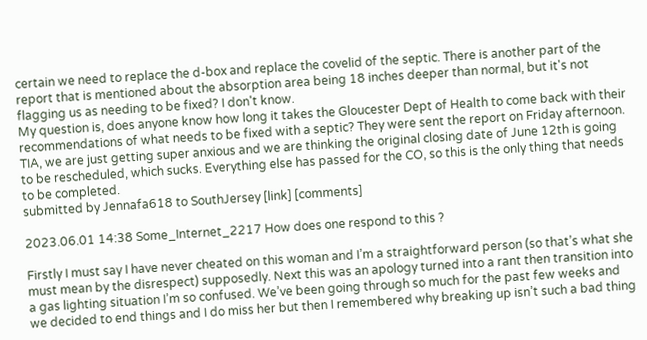certain we need to replace the d-box and replace the covelid of the septic. There is another part of the report that is mentioned about the absorption area being 18 inches deeper than normal, but it's not flagging us as needing to be fixed? I don't know.
My question is, does anyone know how long it takes the Gloucester Dept of Health to come back with their recommendations of what needs to be fixed with a septic? They were sent the report on Friday afternoon.
TIA, we are just getting super anxious and we are thinking the original closing date of June 12th is going to be rescheduled, which sucks. Everything else has passed for the CO, so this is the only thing that needs to be completed.
submitted by Jennafa618 to SouthJersey [link] [comments]

2023.06.01 14:38 Some_Internet_2217 How does one respond to this ?

Firstly I must say I have never cheated on this woman and I’m a straightforward person (so that’s what she must mean by the disrespect) supposedly. Next this was an apology turned into a rant then transition into a gas lighting situation I’m so confused. We’ve been going through so much for the past few weeks and we decided to end things and I do miss her but then I remembered why breaking up isn’t such a bad thing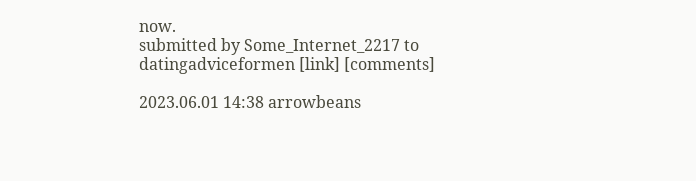now.
submitted by Some_Internet_2217 to datingadviceformen [link] [comments]

2023.06.01 14:38 arrowbeans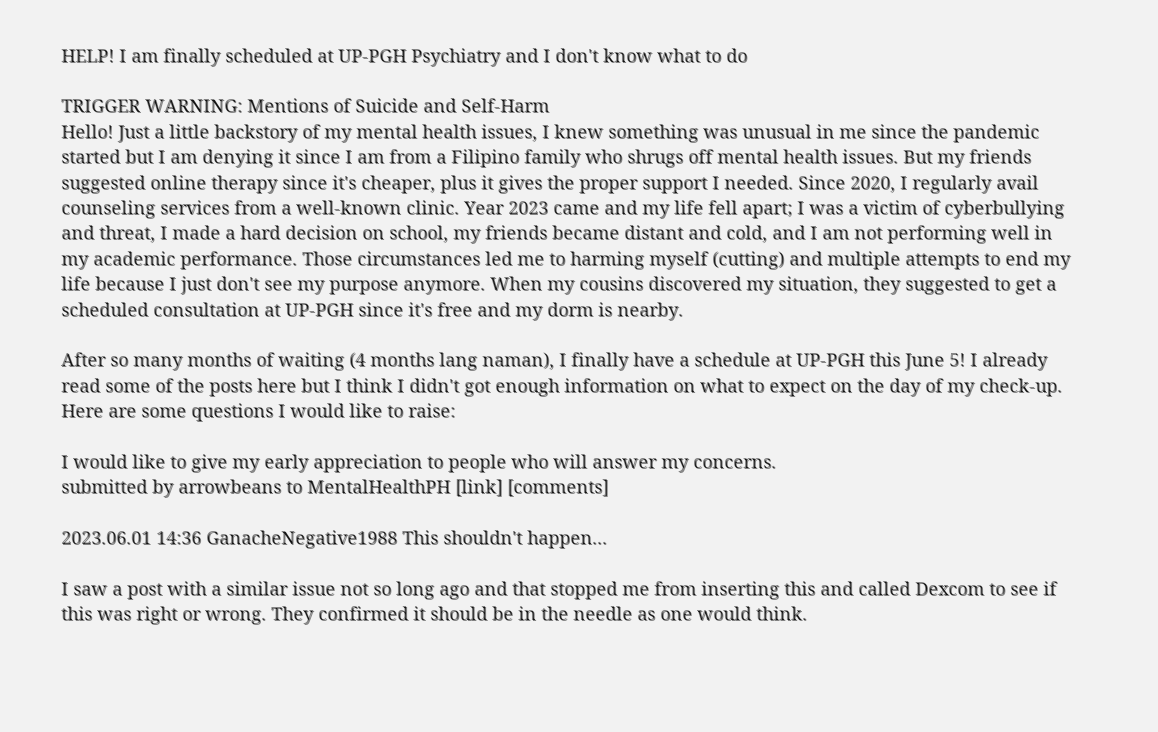HELP! I am finally scheduled at UP-PGH Psychiatry and I don't know what to do

TRIGGER WARNING: Mentions of Suicide and Self-Harm
Hello! Just a little backstory of my mental health issues, I knew something was unusual in me since the pandemic started but I am denying it since I am from a Filipino family who shrugs off mental health issues. But my friends suggested online therapy since it's cheaper, plus it gives the proper support I needed. Since 2020, I regularly avail counseling services from a well-known clinic. Year 2023 came and my life fell apart; I was a victim of cyberbullying and threat, I made a hard decision on school, my friends became distant and cold, and I am not performing well in my academic performance. Those circumstances led me to harming myself (cutting) and multiple attempts to end my life because I just don't see my purpose anymore. When my cousins discovered my situation, they suggested to get a scheduled consultation at UP-PGH since it's free and my dorm is nearby.

After so many months of waiting (4 months lang naman), I finally have a schedule at UP-PGH this June 5! I already read some of the posts here but I think I didn't got enough information on what to expect on the day of my check-up. Here are some questions I would like to raise:

I would like to give my early appreciation to people who will answer my concerns.
submitted by arrowbeans to MentalHealthPH [link] [comments]

2023.06.01 14:36 GanacheNegative1988 This shouldn't happen...

I saw a post with a similar issue not so long ago and that stopped me from inserting this and called Dexcom to see if this was right or wrong. They confirmed it should be in the needle as one would think.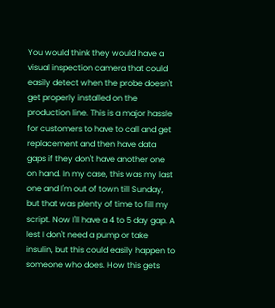You would think they would have a visual inspection camera that could easily detect when the probe doesn't get properly installed on the production line. This is a major hassle for customers to have to call and get replacement and then have data gaps if they don't have another one on hand. In my case, this was my last one and I'm out of town till Sunday, but that was plenty of time to fill my script. Now I'll have a 4 to 5 day gap. A lest I don't need a pump or take insulin, but this could easily happen to someone who does. How this gets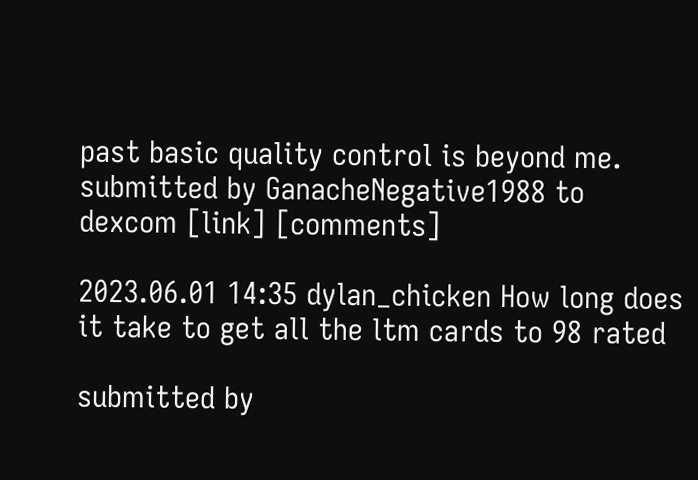past basic quality control is beyond me.
submitted by GanacheNegative1988 to dexcom [link] [comments]

2023.06.01 14:35 dylan_chicken How long does it take to get all the ltm cards to 98 rated

submitted by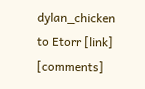dylan_chicken to Etorr [link] [comments]